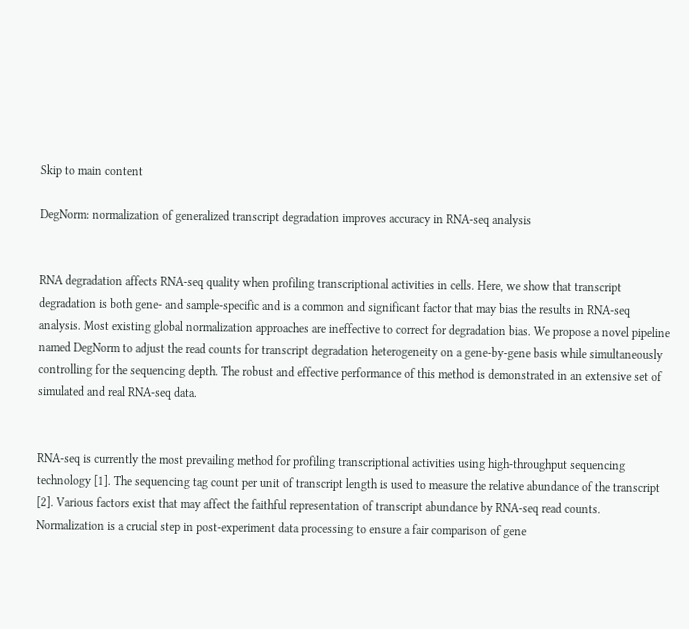Skip to main content

DegNorm: normalization of generalized transcript degradation improves accuracy in RNA-seq analysis


RNA degradation affects RNA-seq quality when profiling transcriptional activities in cells. Here, we show that transcript degradation is both gene- and sample-specific and is a common and significant factor that may bias the results in RNA-seq analysis. Most existing global normalization approaches are ineffective to correct for degradation bias. We propose a novel pipeline named DegNorm to adjust the read counts for transcript degradation heterogeneity on a gene-by-gene basis while simultaneously controlling for the sequencing depth. The robust and effective performance of this method is demonstrated in an extensive set of simulated and real RNA-seq data.


RNA-seq is currently the most prevailing method for profiling transcriptional activities using high-throughput sequencing technology [1]. The sequencing tag count per unit of transcript length is used to measure the relative abundance of the transcript [2]. Various factors exist that may affect the faithful representation of transcript abundance by RNA-seq read counts. Normalization is a crucial step in post-experiment data processing to ensure a fair comparison of gene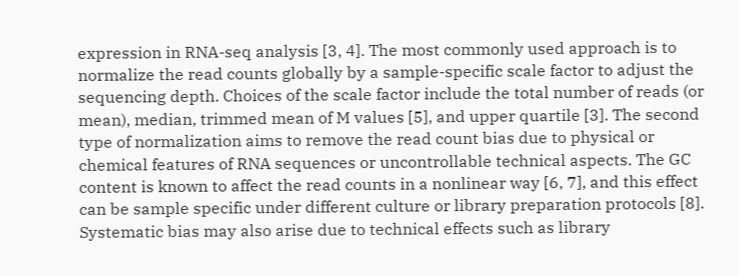expression in RNA-seq analysis [3, 4]. The most commonly used approach is to normalize the read counts globally by a sample-specific scale factor to adjust the sequencing depth. Choices of the scale factor include the total number of reads (or mean), median, trimmed mean of M values [5], and upper quartile [3]. The second type of normalization aims to remove the read count bias due to physical or chemical features of RNA sequences or uncontrollable technical aspects. The GC content is known to affect the read counts in a nonlinear way [6, 7], and this effect can be sample specific under different culture or library preparation protocols [8]. Systematic bias may also arise due to technical effects such as library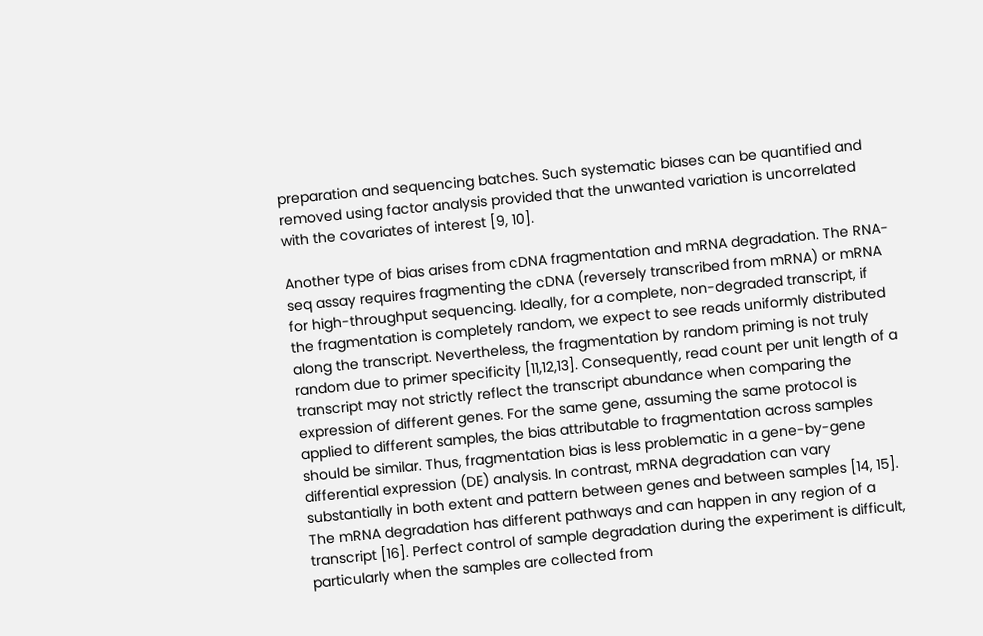preparation and sequencing batches. Such systematic biases can be quantified and removed using factor analysis provided that the unwanted variation is uncorrelated with the covariates of interest [9, 10].

Another type of bias arises from cDNA fragmentation and mRNA degradation. The RNA-seq assay requires fragmenting the cDNA (reversely transcribed from mRNA) or mRNA for high-throughput sequencing. Ideally, for a complete, non-degraded transcript, if the fragmentation is completely random, we expect to see reads uniformly distributed along the transcript. Nevertheless, the fragmentation by random priming is not truly random due to primer specificity [11,12,13]. Consequently, read count per unit length of a transcript may not strictly reflect the transcript abundance when comparing the expression of different genes. For the same gene, assuming the same protocol is applied to different samples, the bias attributable to fragmentation across samples should be similar. Thus, fragmentation bias is less problematic in a gene-by-gene differential expression (DE) analysis. In contrast, mRNA degradation can vary substantially in both extent and pattern between genes and between samples [14, 15]. The mRNA degradation has different pathways and can happen in any region of a transcript [16]. Perfect control of sample degradation during the experiment is difficult, particularly when the samples are collected from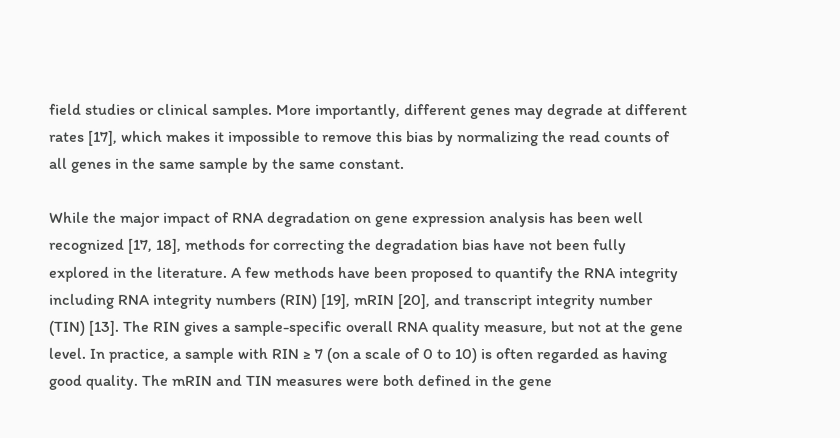field studies or clinical samples. More importantly, different genes may degrade at different rates [17], which makes it impossible to remove this bias by normalizing the read counts of all genes in the same sample by the same constant.

While the major impact of RNA degradation on gene expression analysis has been well recognized [17, 18], methods for correcting the degradation bias have not been fully explored in the literature. A few methods have been proposed to quantify the RNA integrity including RNA integrity numbers (RIN) [19], mRIN [20], and transcript integrity number (TIN) [13]. The RIN gives a sample-specific overall RNA quality measure, but not at the gene level. In practice, a sample with RIN ≥ 7 (on a scale of 0 to 10) is often regarded as having good quality. The mRIN and TIN measures were both defined in the gene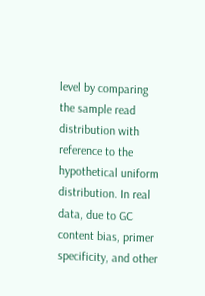level by comparing the sample read distribution with reference to the hypothetical uniform distribution. In real data, due to GC content bias, primer specificity, and other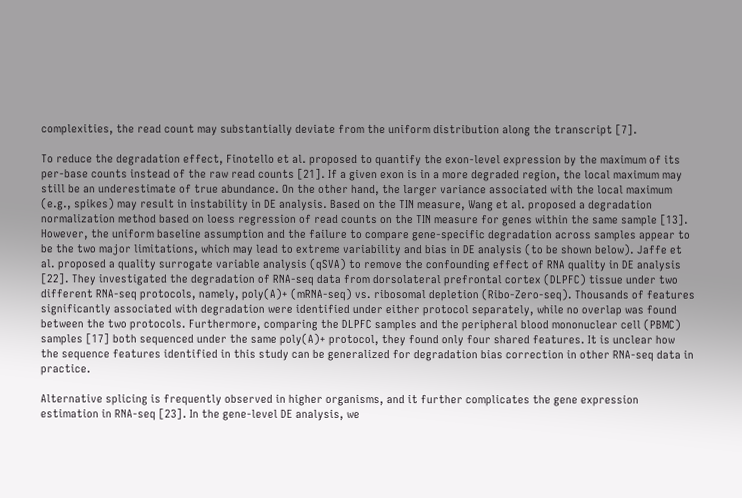complexities, the read count may substantially deviate from the uniform distribution along the transcript [7].

To reduce the degradation effect, Finotello et al. proposed to quantify the exon-level expression by the maximum of its per-base counts instead of the raw read counts [21]. If a given exon is in a more degraded region, the local maximum may still be an underestimate of true abundance. On the other hand, the larger variance associated with the local maximum (e.g., spikes) may result in instability in DE analysis. Based on the TIN measure, Wang et al. proposed a degradation normalization method based on loess regression of read counts on the TIN measure for genes within the same sample [13]. However, the uniform baseline assumption and the failure to compare gene-specific degradation across samples appear to be the two major limitations, which may lead to extreme variability and bias in DE analysis (to be shown below). Jaffe et al. proposed a quality surrogate variable analysis (qSVA) to remove the confounding effect of RNA quality in DE analysis [22]. They investigated the degradation of RNA-seq data from dorsolateral prefrontal cortex (DLPFC) tissue under two different RNA-seq protocols, namely, poly(A)+ (mRNA-seq) vs. ribosomal depletion (Ribo-Zero-seq). Thousands of features significantly associated with degradation were identified under either protocol separately, while no overlap was found between the two protocols. Furthermore, comparing the DLPFC samples and the peripheral blood mononuclear cell (PBMC) samples [17] both sequenced under the same poly(A)+ protocol, they found only four shared features. It is unclear how the sequence features identified in this study can be generalized for degradation bias correction in other RNA-seq data in practice.

Alternative splicing is frequently observed in higher organisms, and it further complicates the gene expression estimation in RNA-seq [23]. In the gene-level DE analysis, we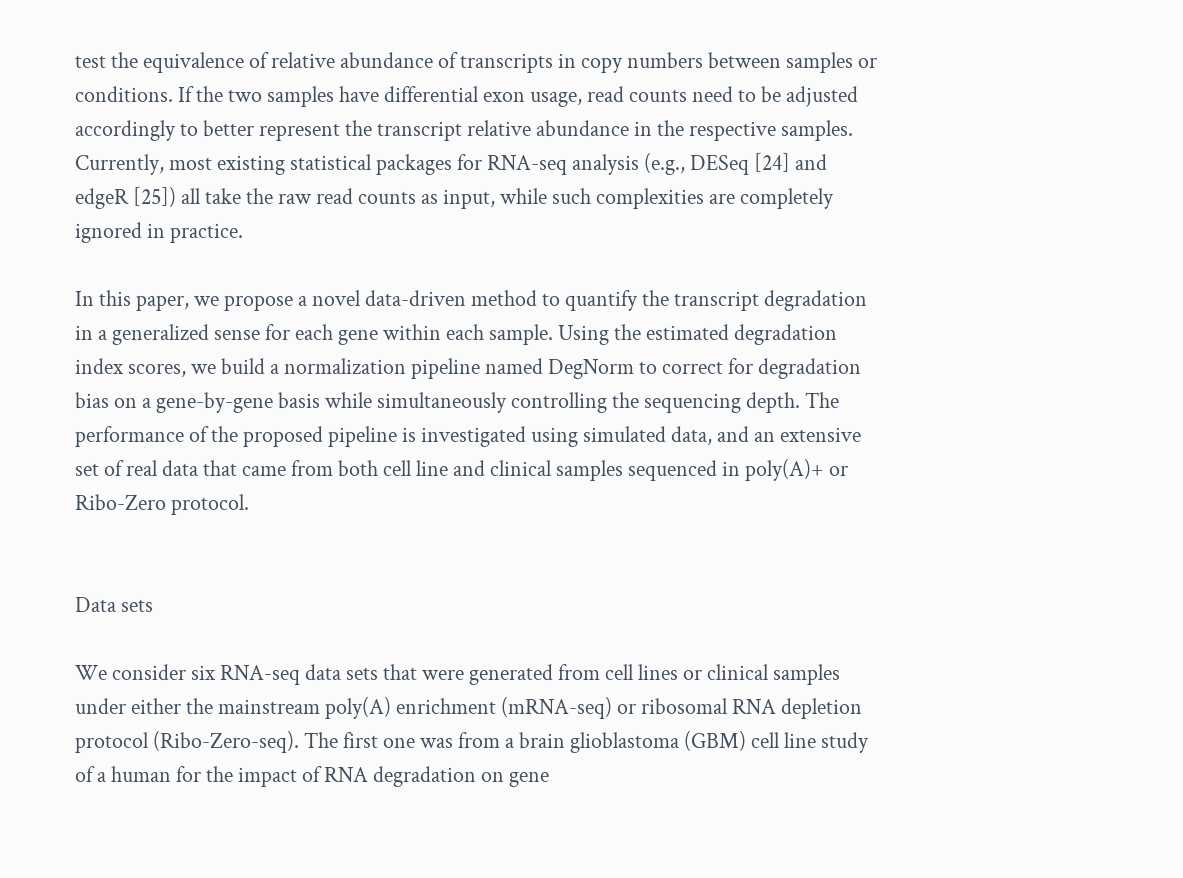test the equivalence of relative abundance of transcripts in copy numbers between samples or conditions. If the two samples have differential exon usage, read counts need to be adjusted accordingly to better represent the transcript relative abundance in the respective samples. Currently, most existing statistical packages for RNA-seq analysis (e.g., DESeq [24] and edgeR [25]) all take the raw read counts as input, while such complexities are completely ignored in practice.

In this paper, we propose a novel data-driven method to quantify the transcript degradation in a generalized sense for each gene within each sample. Using the estimated degradation index scores, we build a normalization pipeline named DegNorm to correct for degradation bias on a gene-by-gene basis while simultaneously controlling the sequencing depth. The performance of the proposed pipeline is investigated using simulated data, and an extensive set of real data that came from both cell line and clinical samples sequenced in poly(A)+ or Ribo-Zero protocol.


Data sets

We consider six RNA-seq data sets that were generated from cell lines or clinical samples under either the mainstream poly(A) enrichment (mRNA-seq) or ribosomal RNA depletion protocol (Ribo-Zero-seq). The first one was from a brain glioblastoma (GBM) cell line study of a human for the impact of RNA degradation on gene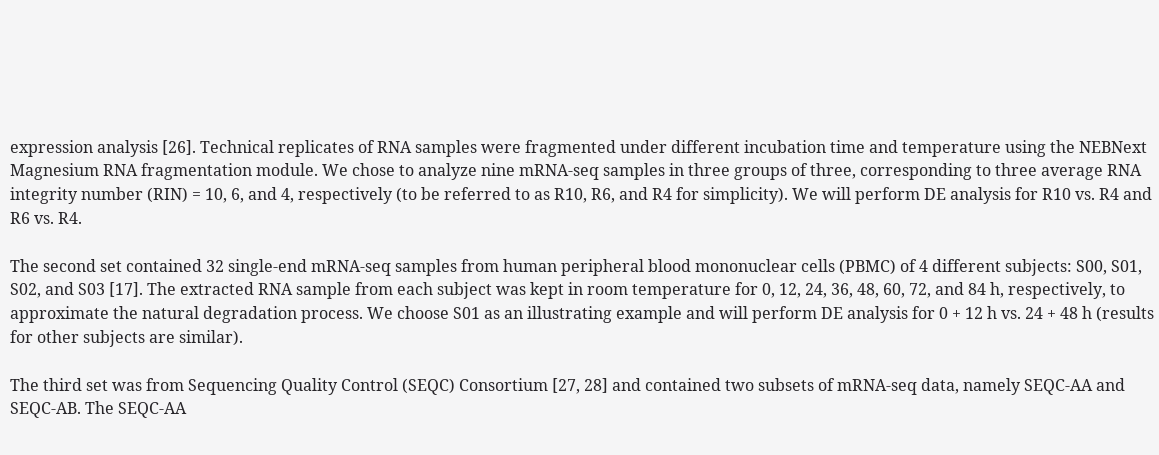expression analysis [26]. Technical replicates of RNA samples were fragmented under different incubation time and temperature using the NEBNext Magnesium RNA fragmentation module. We chose to analyze nine mRNA-seq samples in three groups of three, corresponding to three average RNA integrity number (RIN) = 10, 6, and 4, respectively (to be referred to as R10, R6, and R4 for simplicity). We will perform DE analysis for R10 vs. R4 and R6 vs. R4.

The second set contained 32 single-end mRNA-seq samples from human peripheral blood mononuclear cells (PBMC) of 4 different subjects: S00, S01, S02, and S03 [17]. The extracted RNA sample from each subject was kept in room temperature for 0, 12, 24, 36, 48, 60, 72, and 84 h, respectively, to approximate the natural degradation process. We choose S01 as an illustrating example and will perform DE analysis for 0 + 12 h vs. 24 + 48 h (results for other subjects are similar).

The third set was from Sequencing Quality Control (SEQC) Consortium [27, 28] and contained two subsets of mRNA-seq data, namely SEQC-AA and SEQC-AB. The SEQC-AA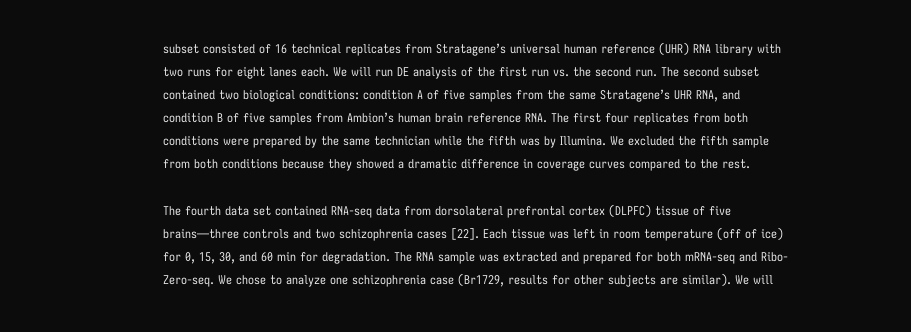subset consisted of 16 technical replicates from Stratagene’s universal human reference (UHR) RNA library with two runs for eight lanes each. We will run DE analysis of the first run vs. the second run. The second subset contained two biological conditions: condition A of five samples from the same Stratagene’s UHR RNA, and condition B of five samples from Ambion’s human brain reference RNA. The first four replicates from both conditions were prepared by the same technician while the fifth was by Illumina. We excluded the fifth sample from both conditions because they showed a dramatic difference in coverage curves compared to the rest.

The fourth data set contained RNA-seq data from dorsolateral prefrontal cortex (DLPFC) tissue of five brains—three controls and two schizophrenia cases [22]. Each tissue was left in room temperature (off of ice) for 0, 15, 30, and 60 min for degradation. The RNA sample was extracted and prepared for both mRNA-seq and Ribo-Zero-seq. We chose to analyze one schizophrenia case (Br1729, results for other subjects are similar). We will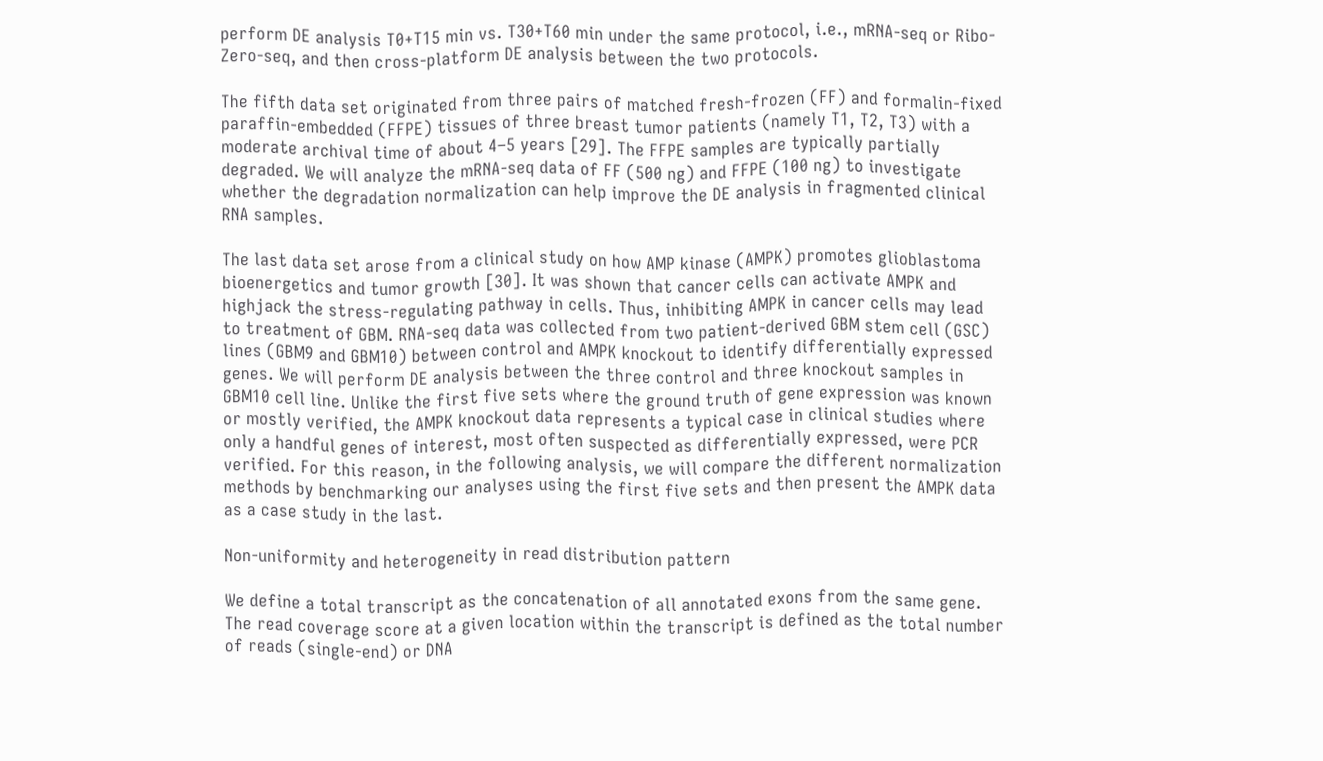perform DE analysis T0+T15 min vs. T30+T60 min under the same protocol, i.e., mRNA-seq or Ribo-Zero-seq, and then cross-platform DE analysis between the two protocols.

The fifth data set originated from three pairs of matched fresh-frozen (FF) and formalin-fixed paraffin-embedded (FFPE) tissues of three breast tumor patients (namely T1, T2, T3) with a moderate archival time of about 4–5 years [29]. The FFPE samples are typically partially degraded. We will analyze the mRNA-seq data of FF (500 ng) and FFPE (100 ng) to investigate whether the degradation normalization can help improve the DE analysis in fragmented clinical RNA samples.

The last data set arose from a clinical study on how AMP kinase (AMPK) promotes glioblastoma bioenergetics and tumor growth [30]. It was shown that cancer cells can activate AMPK and highjack the stress-regulating pathway in cells. Thus, inhibiting AMPK in cancer cells may lead to treatment of GBM. RNA-seq data was collected from two patient-derived GBM stem cell (GSC) lines (GBM9 and GBM10) between control and AMPK knockout to identify differentially expressed genes. We will perform DE analysis between the three control and three knockout samples in GBM10 cell line. Unlike the first five sets where the ground truth of gene expression was known or mostly verified, the AMPK knockout data represents a typical case in clinical studies where only a handful genes of interest, most often suspected as differentially expressed, were PCR verified. For this reason, in the following analysis, we will compare the different normalization methods by benchmarking our analyses using the first five sets and then present the AMPK data as a case study in the last.

Non-uniformity and heterogeneity in read distribution pattern

We define a total transcript as the concatenation of all annotated exons from the same gene. The read coverage score at a given location within the transcript is defined as the total number of reads (single-end) or DNA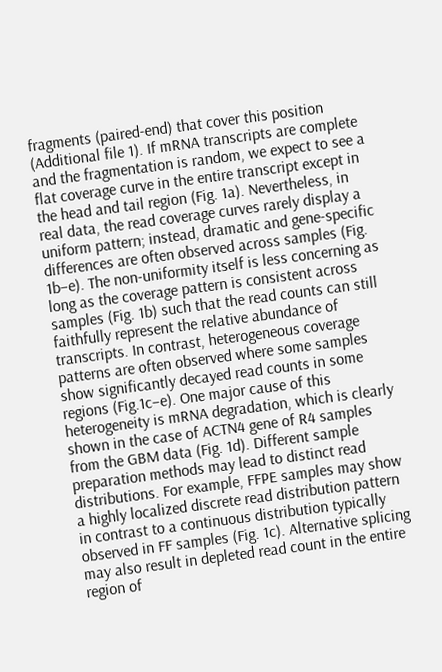fragments (paired-end) that cover this position (Additional file 1). If mRNA transcripts are complete and the fragmentation is random, we expect to see a flat coverage curve in the entire transcript except in the head and tail region (Fig. 1a). Nevertheless, in real data, the read coverage curves rarely display a uniform pattern; instead, dramatic and gene-specific differences are often observed across samples (Fig. 1b–e). The non-uniformity itself is less concerning as long as the coverage pattern is consistent across samples (Fig. 1b) such that the read counts can still faithfully represent the relative abundance of transcripts. In contrast, heterogeneous coverage patterns are often observed where some samples show significantly decayed read counts in some regions (Fig.1c–e). One major cause of this heterogeneity is mRNA degradation, which is clearly shown in the case of ACTN4 gene of R4 samples from the GBM data (Fig. 1d). Different sample preparation methods may lead to distinct read distributions. For example, FFPE samples may show a highly localized discrete read distribution pattern in contrast to a continuous distribution typically observed in FF samples (Fig. 1c). Alternative splicing may also result in depleted read count in the entire region of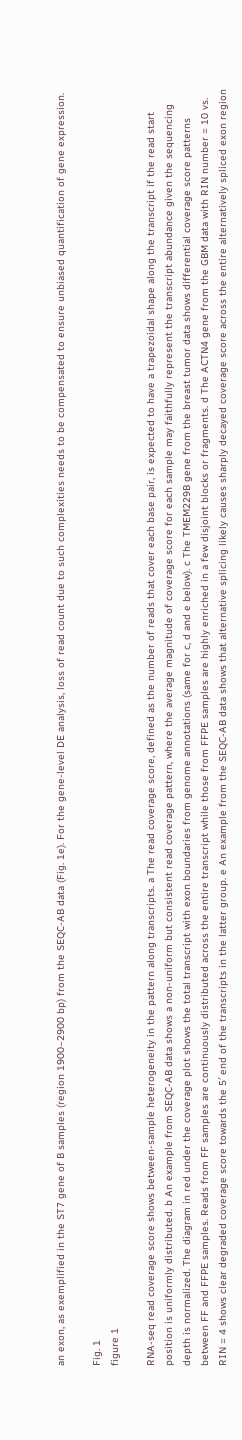an exon, as exemplified in the ST7 gene of B samples (region 1900–2900 bp) from the SEQC-AB data (Fig. 1e). For the gene-level DE analysis, loss of read count due to such complexities needs to be compensated to ensure unbiased quantification of gene expression.

Fig. 1
figure 1

RNA-seq read coverage score shows between-sample heterogeneity in the pattern along transcripts. a The read coverage score, defined as the number of reads that cover each base pair, is expected to have a trapezoidal shape along the transcript if the read start position is uniformly distributed. b An example from SEQC-AB data shows a non-uniform but consistent read coverage pattern, where the average magnitude of coverage score for each sample may faithfully represent the transcript abundance given the sequencing depth is normalized. The diagram in red under the coverage plot shows the total transcript with exon boundaries from genome annotations (same for c, d and e below). c The TMEM229B gene from the breast tumor data shows differential coverage score patterns between FF and FFPE samples. Reads from FF samples are continuously distributed across the entire transcript while those from FFPE samples are highly enriched in a few disjoint blocks or fragments. d The ACTN4 gene from the GBM data with RIN number = 10 vs. RIN = 4 shows clear degraded coverage score towards the 5′ end of the transcripts in the latter group. e An example from the SEQC-AB data shows that alternative splicing likely causes sharply decayed coverage score across the entire alternatively spliced exon region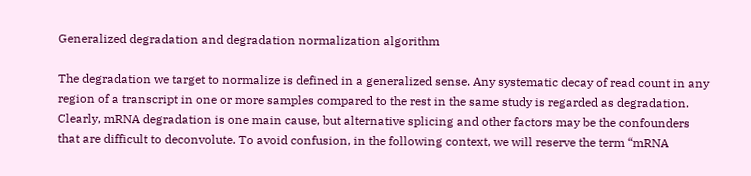Generalized degradation and degradation normalization algorithm

The degradation we target to normalize is defined in a generalized sense. Any systematic decay of read count in any region of a transcript in one or more samples compared to the rest in the same study is regarded as degradation. Clearly, mRNA degradation is one main cause, but alternative splicing and other factors may be the confounders that are difficult to deconvolute. To avoid confusion, in the following context, we will reserve the term “mRNA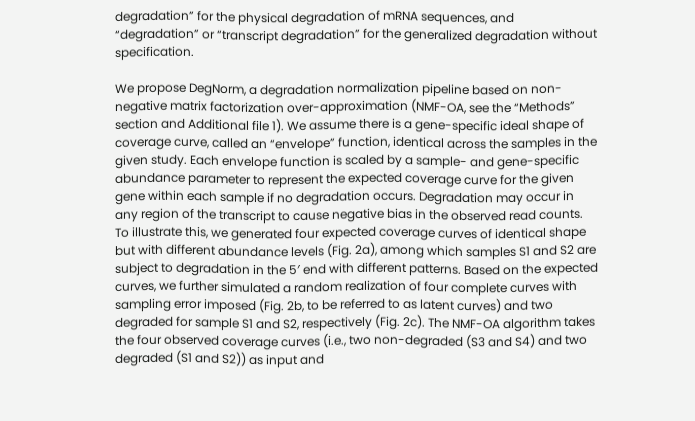degradation” for the physical degradation of mRNA sequences, and “degradation” or “transcript degradation” for the generalized degradation without specification.

We propose DegNorm, a degradation normalization pipeline based on non-negative matrix factorization over-approximation (NMF-OA, see the “Methods” section and Additional file 1). We assume there is a gene-specific ideal shape of coverage curve, called an “envelope” function, identical across the samples in the given study. Each envelope function is scaled by a sample- and gene-specific abundance parameter to represent the expected coverage curve for the given gene within each sample if no degradation occurs. Degradation may occur in any region of the transcript to cause negative bias in the observed read counts. To illustrate this, we generated four expected coverage curves of identical shape but with different abundance levels (Fig. 2a), among which samples S1 and S2 are subject to degradation in the 5′ end with different patterns. Based on the expected curves, we further simulated a random realization of four complete curves with sampling error imposed (Fig. 2b, to be referred to as latent curves) and two degraded for sample S1 and S2, respectively (Fig. 2c). The NMF-OA algorithm takes the four observed coverage curves (i.e., two non-degraded (S3 and S4) and two degraded (S1 and S2)) as input and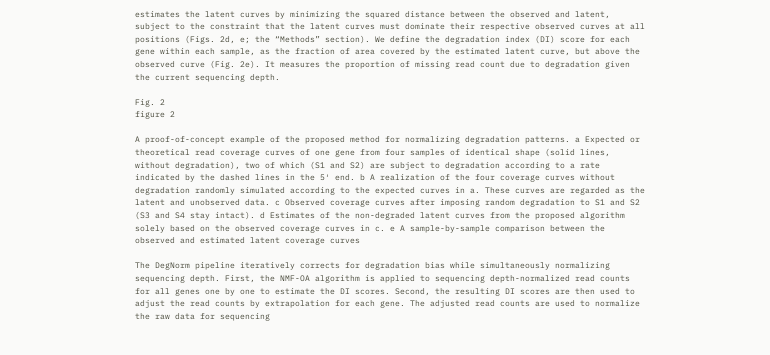estimates the latent curves by minimizing the squared distance between the observed and latent, subject to the constraint that the latent curves must dominate their respective observed curves at all positions (Figs. 2d, e; the “Methods” section). We define the degradation index (DI) score for each gene within each sample, as the fraction of area covered by the estimated latent curve, but above the observed curve (Fig. 2e). It measures the proportion of missing read count due to degradation given the current sequencing depth.

Fig. 2
figure 2

A proof-of-concept example of the proposed method for normalizing degradation patterns. a Expected or theoretical read coverage curves of one gene from four samples of identical shape (solid lines, without degradation), two of which (S1 and S2) are subject to degradation according to a rate indicated by the dashed lines in the 5′ end. b A realization of the four coverage curves without degradation randomly simulated according to the expected curves in a. These curves are regarded as the latent and unobserved data. c Observed coverage curves after imposing random degradation to S1 and S2 (S3 and S4 stay intact). d Estimates of the non-degraded latent curves from the proposed algorithm solely based on the observed coverage curves in c. e A sample-by-sample comparison between the observed and estimated latent coverage curves

The DegNorm pipeline iteratively corrects for degradation bias while simultaneously normalizing sequencing depth. First, the NMF-OA algorithm is applied to sequencing depth-normalized read counts for all genes one by one to estimate the DI scores. Second, the resulting DI scores are then used to adjust the read counts by extrapolation for each gene. The adjusted read counts are used to normalize the raw data for sequencing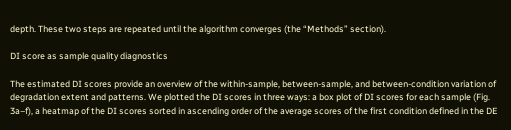depth. These two steps are repeated until the algorithm converges (the “Methods” section).

DI score as sample quality diagnostics

The estimated DI scores provide an overview of the within-sample, between-sample, and between-condition variation of degradation extent and patterns. We plotted the DI scores in three ways: a box plot of DI scores for each sample (Fig. 3a–f), a heatmap of the DI scores sorted in ascending order of the average scores of the first condition defined in the DE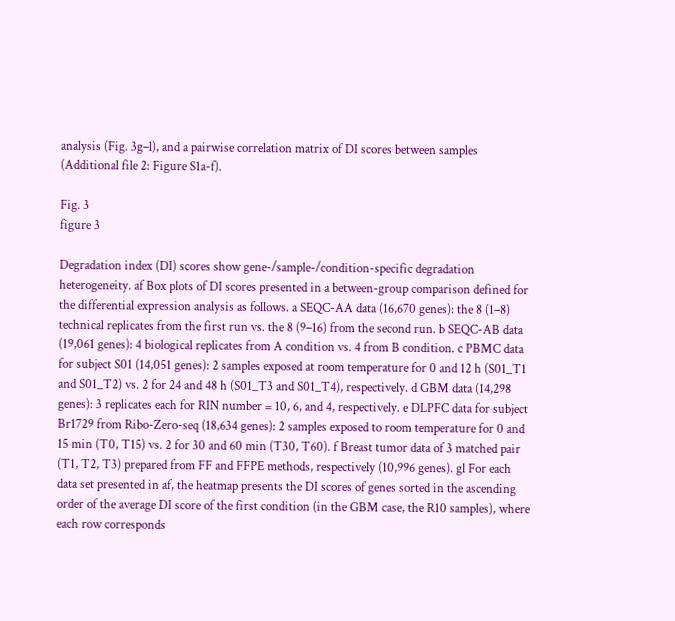analysis (Fig. 3g–l), and a pairwise correlation matrix of DI scores between samples (Additional file 2: Figure S1a-f).

Fig. 3
figure 3

Degradation index (DI) scores show gene-/sample-/condition-specific degradation heterogeneity. af Box plots of DI scores presented in a between-group comparison defined for the differential expression analysis as follows. a SEQC-AA data (16,670 genes): the 8 (1–8) technical replicates from the first run vs. the 8 (9–16) from the second run. b SEQC-AB data (19,061 genes): 4 biological replicates from A condition vs. 4 from B condition. c PBMC data for subject S01 (14,051 genes): 2 samples exposed at room temperature for 0 and 12 h (S01_T1 and S01_T2) vs. 2 for 24 and 48 h (S01_T3 and S01_T4), respectively. d GBM data (14,298 genes): 3 replicates each for RIN number = 10, 6, and 4, respectively. e DLPFC data for subject Br1729 from Ribo-Zero-seq (18,634 genes): 2 samples exposed to room temperature for 0 and 15 min (T0, T15) vs. 2 for 30 and 60 min (T30, T60). f Breast tumor data of 3 matched pair (T1, T2, T3) prepared from FF and FFPE methods, respectively (10,996 genes). gl For each data set presented in af, the heatmap presents the DI scores of genes sorted in the ascending order of the average DI score of the first condition (in the GBM case, the R10 samples), where each row corresponds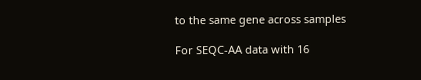to the same gene across samples

For SEQC-AA data with 16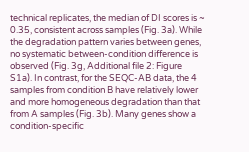technical replicates, the median of DI scores is ~ 0.35, consistent across samples (Fig. 3a). While the degradation pattern varies between genes, no systematic between-condition difference is observed (Fig. 3g, Additional file 2: Figure S1a). In contrast, for the SEQC-AB data, the 4 samples from condition B have relatively lower and more homogeneous degradation than that from A samples (Fig. 3b). Many genes show a condition-specific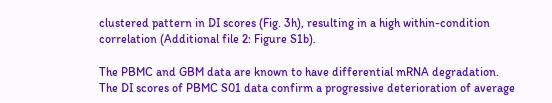clustered pattern in DI scores (Fig. 3h), resulting in a high within-condition correlation (Additional file 2: Figure S1b).

The PBMC and GBM data are known to have differential mRNA degradation. The DI scores of PBMC S01 data confirm a progressive deterioration of average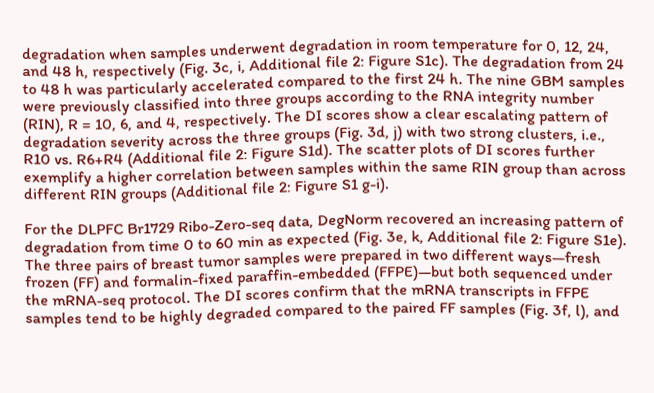degradation when samples underwent degradation in room temperature for 0, 12, 24, and 48 h, respectively (Fig. 3c, i, Additional file 2: Figure S1c). The degradation from 24 to 48 h was particularly accelerated compared to the first 24 h. The nine GBM samples were previously classified into three groups according to the RNA integrity number (RIN), R = 10, 6, and 4, respectively. The DI scores show a clear escalating pattern of degradation severity across the three groups (Fig. 3d, j) with two strong clusters, i.e., R10 vs. R6+R4 (Additional file 2: Figure S1d). The scatter plots of DI scores further exemplify a higher correlation between samples within the same RIN group than across different RIN groups (Additional file 2: Figure S1 g-i).

For the DLPFC Br1729 Ribo-Zero-seq data, DegNorm recovered an increasing pattern of degradation from time 0 to 60 min as expected (Fig. 3e, k, Additional file 2: Figure S1e). The three pairs of breast tumor samples were prepared in two different ways—fresh frozen (FF) and formalin-fixed paraffin-embedded (FFPE)—but both sequenced under the mRNA-seq protocol. The DI scores confirm that the mRNA transcripts in FFPE samples tend to be highly degraded compared to the paired FF samples (Fig. 3f, l), and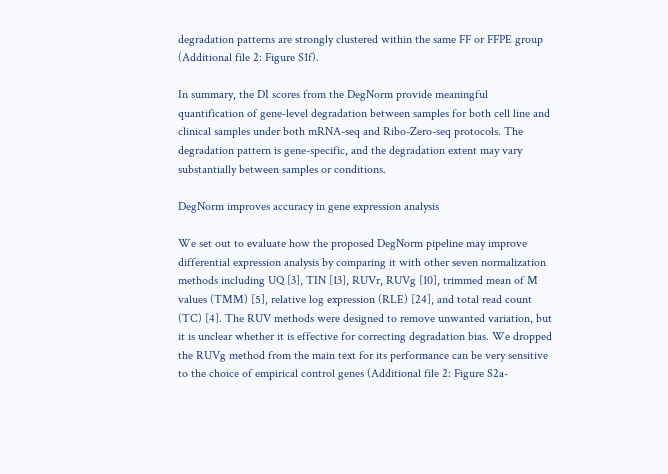degradation patterns are strongly clustered within the same FF or FFPE group (Additional file 2: Figure S1f).

In summary, the DI scores from the DegNorm provide meaningful quantification of gene-level degradation between samples for both cell line and clinical samples under both mRNA-seq and Ribo-Zero-seq protocols. The degradation pattern is gene-specific, and the degradation extent may vary substantially between samples or conditions.

DegNorm improves accuracy in gene expression analysis

We set out to evaluate how the proposed DegNorm pipeline may improve differential expression analysis by comparing it with other seven normalization methods including UQ [3], TIN [13], RUVr, RUVg [10], trimmed mean of M values (TMM) [5], relative log expression (RLE) [24], and total read count (TC) [4]. The RUV methods were designed to remove unwanted variation, but it is unclear whether it is effective for correcting degradation bias. We dropped the RUVg method from the main text for its performance can be very sensitive to the choice of empirical control genes (Additional file 2: Figure S2a-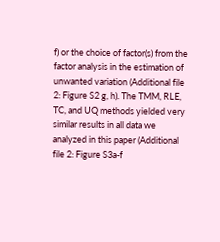f) or the choice of factor(s) from the factor analysis in the estimation of unwanted variation (Additional file 2: Figure S2 g, h). The TMM, RLE, TC, and UQ methods yielded very similar results in all data we analyzed in this paper (Additional file 2: Figure S3a-f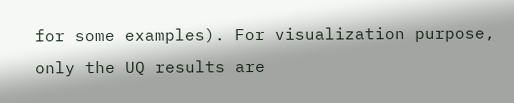for some examples). For visualization purpose, only the UQ results are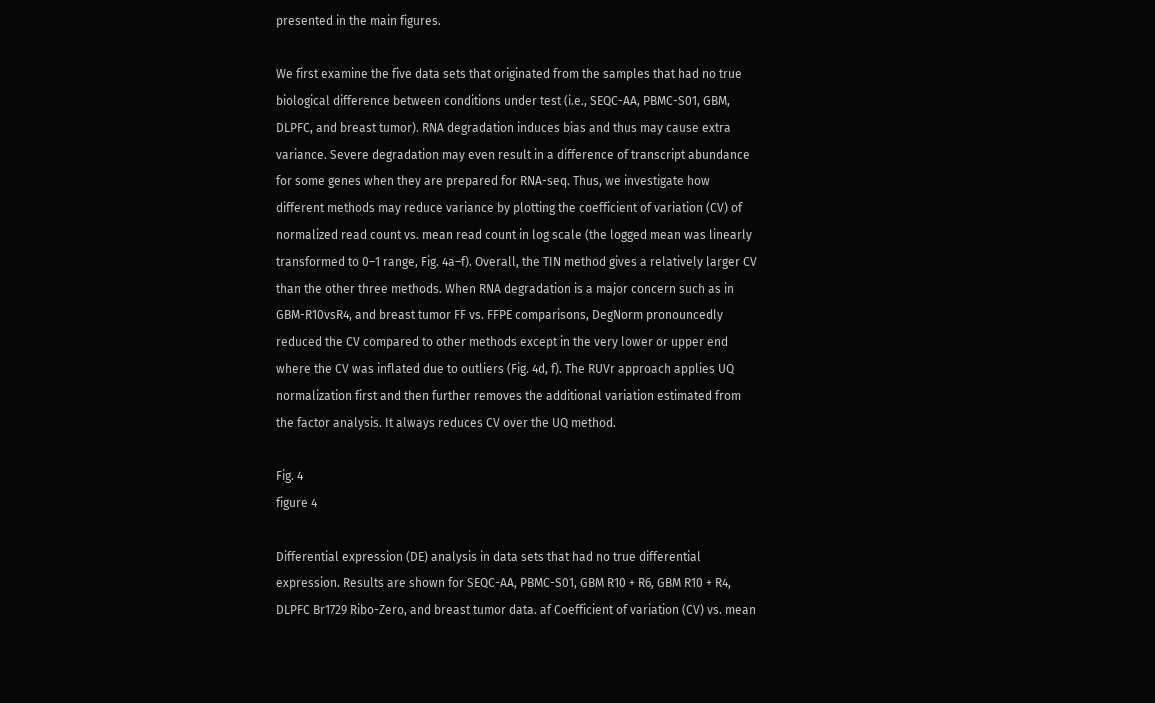presented in the main figures.

We first examine the five data sets that originated from the samples that had no true biological difference between conditions under test (i.e., SEQC-AA, PBMC-S01, GBM, DLPFC, and breast tumor). RNA degradation induces bias and thus may cause extra variance. Severe degradation may even result in a difference of transcript abundance for some genes when they are prepared for RNA-seq. Thus, we investigate how different methods may reduce variance by plotting the coefficient of variation (CV) of normalized read count vs. mean read count in log scale (the logged mean was linearly transformed to 0–1 range, Fig. 4a–f). Overall, the TIN method gives a relatively larger CV than the other three methods. When RNA degradation is a major concern such as in GBM-R10vsR4, and breast tumor FF vs. FFPE comparisons, DegNorm pronouncedly reduced the CV compared to other methods except in the very lower or upper end where the CV was inflated due to outliers (Fig. 4d, f). The RUVr approach applies UQ normalization first and then further removes the additional variation estimated from the factor analysis. It always reduces CV over the UQ method.

Fig. 4
figure 4

Differential expression (DE) analysis in data sets that had no true differential expression. Results are shown for SEQC-AA, PBMC-S01, GBM R10 + R6, GBM R10 + R4, DLPFC Br1729 Ribo-Zero, and breast tumor data. af Coefficient of variation (CV) vs. mean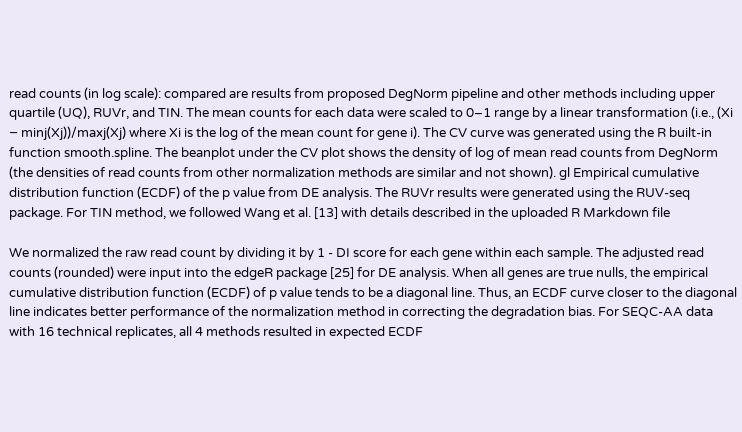read counts (in log scale): compared are results from proposed DegNorm pipeline and other methods including upper quartile (UQ), RUVr, and TIN. The mean counts for each data were scaled to 0–1 range by a linear transformation (i.e., (Xi − minj(Xj))/maxj(Xj) where Xi is the log of the mean count for gene i). The CV curve was generated using the R built-in function smooth.spline. The beanplot under the CV plot shows the density of log of mean read counts from DegNorm (the densities of read counts from other normalization methods are similar and not shown). gl Empirical cumulative distribution function (ECDF) of the p value from DE analysis. The RUVr results were generated using the RUV-seq package. For TIN method, we followed Wang et al. [13] with details described in the uploaded R Markdown file

We normalized the raw read count by dividing it by 1 - DI score for each gene within each sample. The adjusted read counts (rounded) were input into the edgeR package [25] for DE analysis. When all genes are true nulls, the empirical cumulative distribution function (ECDF) of p value tends to be a diagonal line. Thus, an ECDF curve closer to the diagonal line indicates better performance of the normalization method in correcting the degradation bias. For SEQC-AA data with 16 technical replicates, all 4 methods resulted in expected ECDF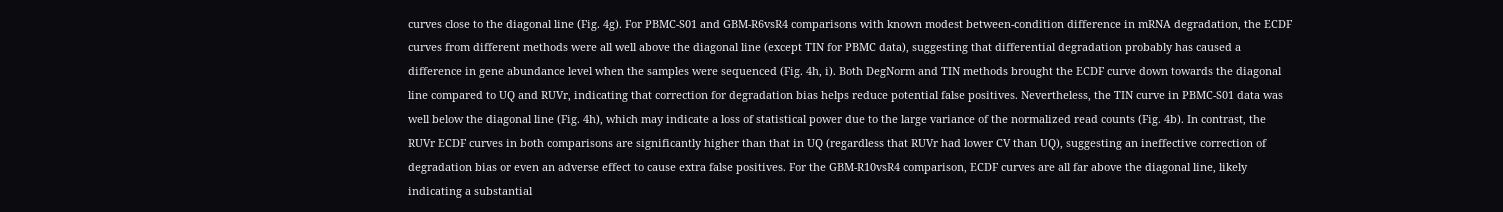curves close to the diagonal line (Fig. 4g). For PBMC-S01 and GBM-R6vsR4 comparisons with known modest between-condition difference in mRNA degradation, the ECDF curves from different methods were all well above the diagonal line (except TIN for PBMC data), suggesting that differential degradation probably has caused a difference in gene abundance level when the samples were sequenced (Fig. 4h, i). Both DegNorm and TIN methods brought the ECDF curve down towards the diagonal line compared to UQ and RUVr, indicating that correction for degradation bias helps reduce potential false positives. Nevertheless, the TIN curve in PBMC-S01 data was well below the diagonal line (Fig. 4h), which may indicate a loss of statistical power due to the large variance of the normalized read counts (Fig. 4b). In contrast, the RUVr ECDF curves in both comparisons are significantly higher than that in UQ (regardless that RUVr had lower CV than UQ), suggesting an ineffective correction of degradation bias or even an adverse effect to cause extra false positives. For the GBM-R10vsR4 comparison, ECDF curves are all far above the diagonal line, likely indicating a substantial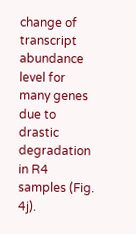change of transcript abundance level for many genes due to drastic degradation in R4 samples (Fig. 4j).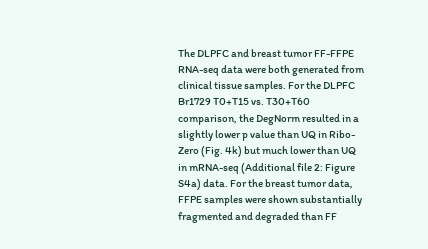The DLPFC and breast tumor FF-FFPE RNA-seq data were both generated from clinical tissue samples. For the DLPFC Br1729 T0+T15 vs. T30+T60 comparison, the DegNorm resulted in a slightly lower p value than UQ in Ribo-Zero (Fig. 4k) but much lower than UQ in mRNA-seq (Additional file 2: Figure S4a) data. For the breast tumor data, FFPE samples were shown substantially fragmented and degraded than FF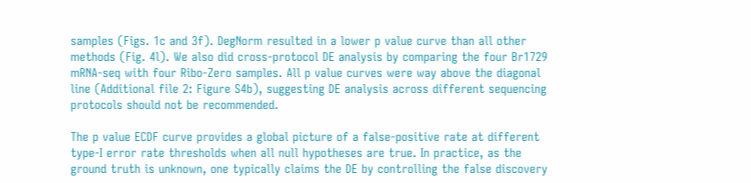samples (Figs. 1c and 3f). DegNorm resulted in a lower p value curve than all other methods (Fig. 4l). We also did cross-protocol DE analysis by comparing the four Br1729 mRNA-seq with four Ribo-Zero samples. All p value curves were way above the diagonal line (Additional file 2: Figure S4b), suggesting DE analysis across different sequencing protocols should not be recommended.

The p value ECDF curve provides a global picture of a false-positive rate at different type-I error rate thresholds when all null hypotheses are true. In practice, as the ground truth is unknown, one typically claims the DE by controlling the false discovery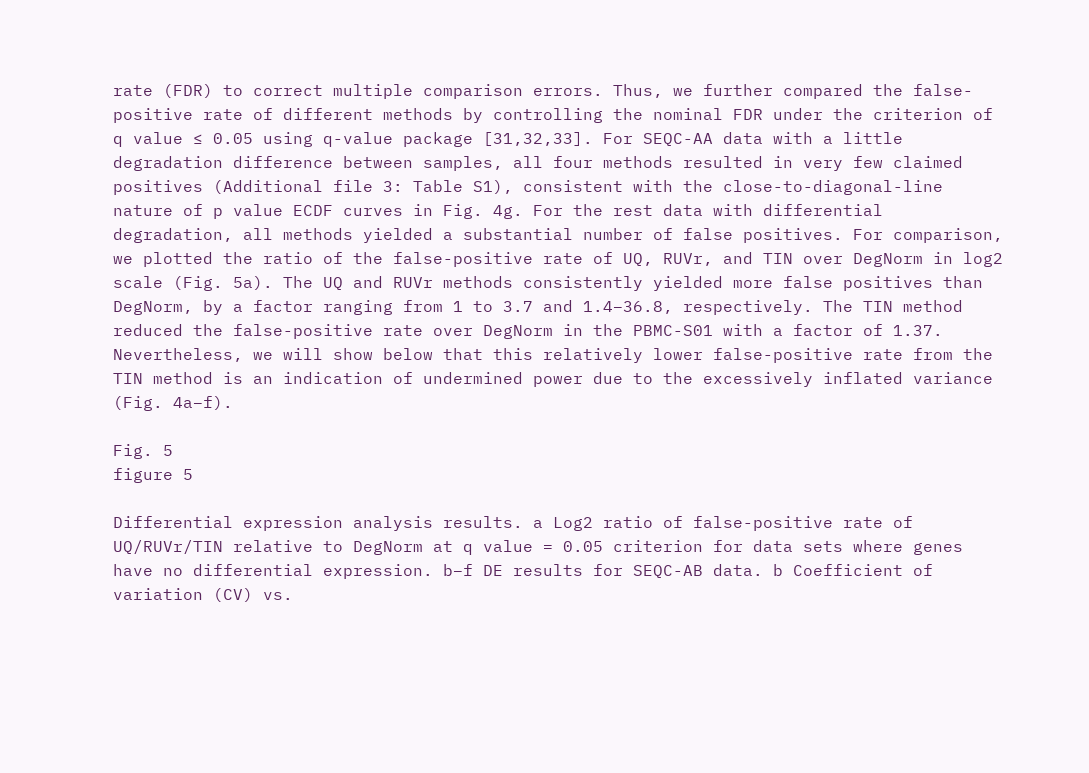rate (FDR) to correct multiple comparison errors. Thus, we further compared the false-positive rate of different methods by controlling the nominal FDR under the criterion of q value ≤ 0.05 using q-value package [31,32,33]. For SEQC-AA data with a little degradation difference between samples, all four methods resulted in very few claimed positives (Additional file 3: Table S1), consistent with the close-to-diagonal-line nature of p value ECDF curves in Fig. 4g. For the rest data with differential degradation, all methods yielded a substantial number of false positives. For comparison, we plotted the ratio of the false-positive rate of UQ, RUVr, and TIN over DegNorm in log2 scale (Fig. 5a). The UQ and RUVr methods consistently yielded more false positives than DegNorm, by a factor ranging from 1 to 3.7 and 1.4–36.8, respectively. The TIN method reduced the false-positive rate over DegNorm in the PBMC-S01 with a factor of 1.37. Nevertheless, we will show below that this relatively lower false-positive rate from the TIN method is an indication of undermined power due to the excessively inflated variance (Fig. 4a–f).

Fig. 5
figure 5

Differential expression analysis results. a Log2 ratio of false-positive rate of UQ/RUVr/TIN relative to DegNorm at q value = 0.05 criterion for data sets where genes have no differential expression. b–f DE results for SEQC-AB data. b Coefficient of variation (CV) vs.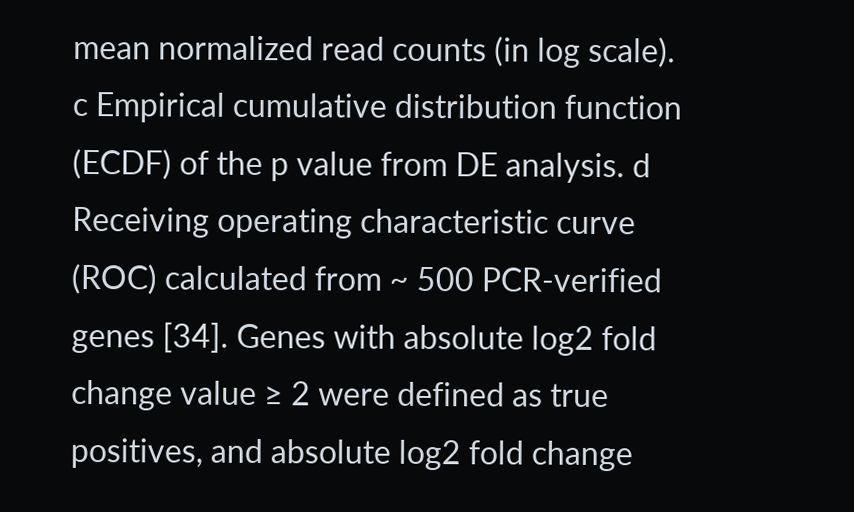mean normalized read counts (in log scale). c Empirical cumulative distribution function (ECDF) of the p value from DE analysis. d Receiving operating characteristic curve (ROC) calculated from ~ 500 PCR-verified genes [34]. Genes with absolute log2 fold change value ≥ 2 were defined as true positives, and absolute log2 fold change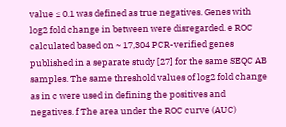value ≤ 0.1 was defined as true negatives. Genes with log2 fold change in between were disregarded. e ROC calculated based on ~ 17,304 PCR-verified genes published in a separate study [27] for the same SEQC AB samples. The same threshold values of log2 fold change as in c were used in defining the positives and negatives. f The area under the ROC curve (AUC)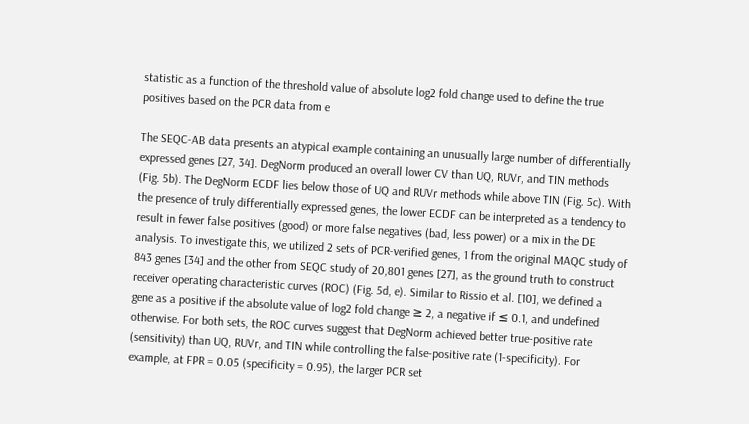statistic as a function of the threshold value of absolute log2 fold change used to define the true positives based on the PCR data from e

The SEQC-AB data presents an atypical example containing an unusually large number of differentially expressed genes [27, 34]. DegNorm produced an overall lower CV than UQ, RUVr, and TIN methods (Fig. 5b). The DegNorm ECDF lies below those of UQ and RUVr methods while above TIN (Fig. 5c). With the presence of truly differentially expressed genes, the lower ECDF can be interpreted as a tendency to result in fewer false positives (good) or more false negatives (bad, less power) or a mix in the DE analysis. To investigate this, we utilized 2 sets of PCR-verified genes, 1 from the original MAQC study of 843 genes [34] and the other from SEQC study of 20,801 genes [27], as the ground truth to construct receiver operating characteristic curves (ROC) (Fig. 5d, e). Similar to Rissio et al. [10], we defined a gene as a positive if the absolute value of log2 fold change ≥ 2, a negative if ≤ 0.1, and undefined otherwise. For both sets, the ROC curves suggest that DegNorm achieved better true-positive rate (sensitivity) than UQ, RUVr, and TIN while controlling the false-positive rate (1-specificity). For example, at FPR = 0.05 (specificity = 0.95), the larger PCR set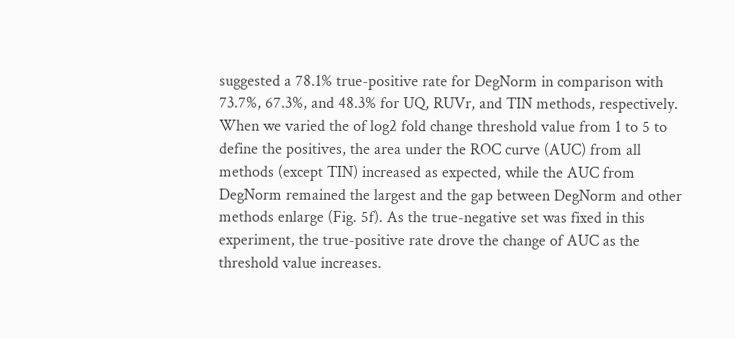suggested a 78.1% true-positive rate for DegNorm in comparison with 73.7%, 67.3%, and 48.3% for UQ, RUVr, and TIN methods, respectively. When we varied the of log2 fold change threshold value from 1 to 5 to define the positives, the area under the ROC curve (AUC) from all methods (except TIN) increased as expected, while the AUC from DegNorm remained the largest and the gap between DegNorm and other methods enlarge (Fig. 5f). As the true-negative set was fixed in this experiment, the true-positive rate drove the change of AUC as the threshold value increases.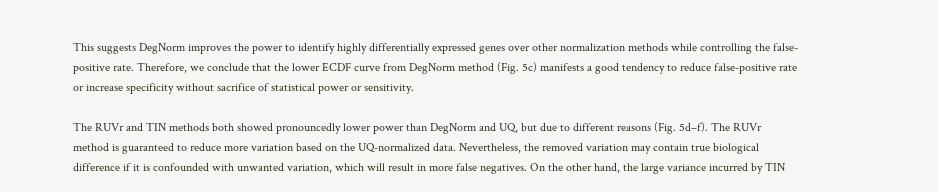This suggests DegNorm improves the power to identify highly differentially expressed genes over other normalization methods while controlling the false-positive rate. Therefore, we conclude that the lower ECDF curve from DegNorm method (Fig. 5c) manifests a good tendency to reduce false-positive rate or increase specificity without sacrifice of statistical power or sensitivity.

The RUVr and TIN methods both showed pronouncedly lower power than DegNorm and UQ, but due to different reasons (Fig. 5d–f). The RUVr method is guaranteed to reduce more variation based on the UQ-normalized data. Nevertheless, the removed variation may contain true biological difference if it is confounded with unwanted variation, which will result in more false negatives. On the other hand, the large variance incurred by TIN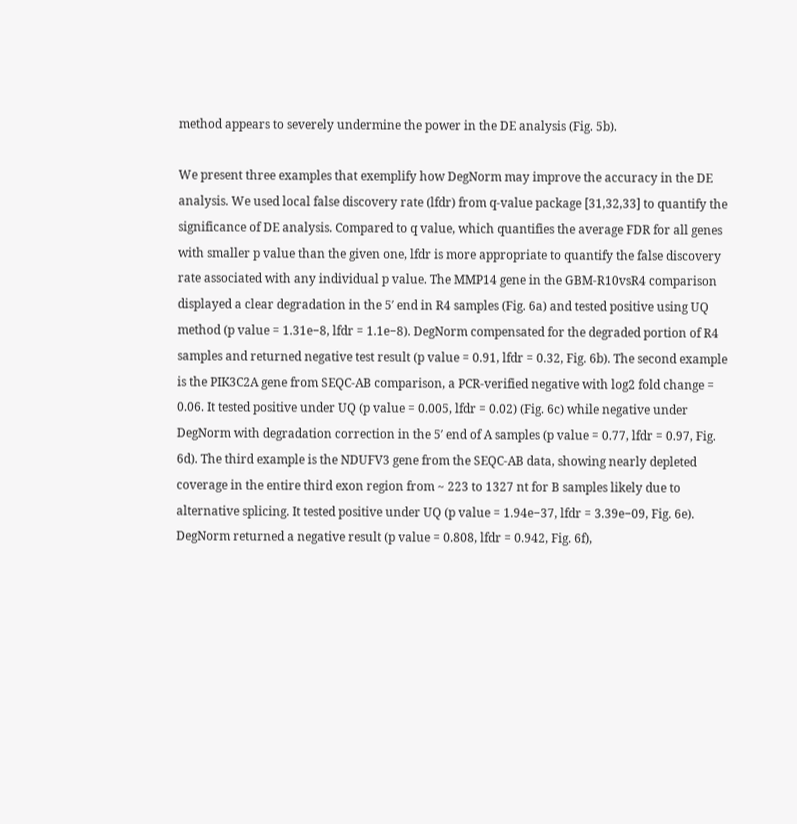method appears to severely undermine the power in the DE analysis (Fig. 5b).

We present three examples that exemplify how DegNorm may improve the accuracy in the DE analysis. We used local false discovery rate (lfdr) from q-value package [31,32,33] to quantify the significance of DE analysis. Compared to q value, which quantifies the average FDR for all genes with smaller p value than the given one, lfdr is more appropriate to quantify the false discovery rate associated with any individual p value. The MMP14 gene in the GBM-R10vsR4 comparison displayed a clear degradation in the 5′ end in R4 samples (Fig. 6a) and tested positive using UQ method (p value = 1.31e−8, lfdr = 1.1e−8). DegNorm compensated for the degraded portion of R4 samples and returned negative test result (p value = 0.91, lfdr = 0.32, Fig. 6b). The second example is the PIK3C2A gene from SEQC-AB comparison, a PCR-verified negative with log2 fold change = 0.06. It tested positive under UQ (p value = 0.005, lfdr = 0.02) (Fig. 6c) while negative under DegNorm with degradation correction in the 5′ end of A samples (p value = 0.77, lfdr = 0.97, Fig. 6d). The third example is the NDUFV3 gene from the SEQC-AB data, showing nearly depleted coverage in the entire third exon region from ~ 223 to 1327 nt for B samples likely due to alternative splicing. It tested positive under UQ (p value = 1.94e−37, lfdr = 3.39e−09, Fig. 6e). DegNorm returned a negative result (p value = 0.808, lfdr = 0.942, Fig. 6f),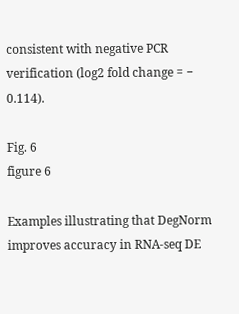consistent with negative PCR verification (log2 fold change = − 0.114).

Fig. 6
figure 6

Examples illustrating that DegNorm improves accuracy in RNA-seq DE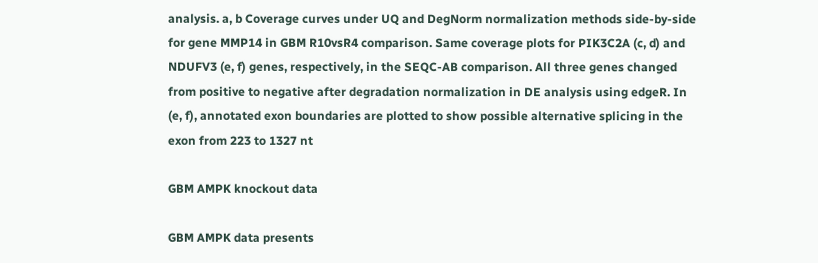analysis. a, b Coverage curves under UQ and DegNorm normalization methods side-by-side for gene MMP14 in GBM R10vsR4 comparison. Same coverage plots for PIK3C2A (c, d) and NDUFV3 (e, f) genes, respectively, in the SEQC-AB comparison. All three genes changed from positive to negative after degradation normalization in DE analysis using edgeR. In (e, f), annotated exon boundaries are plotted to show possible alternative splicing in the exon from 223 to 1327 nt

GBM AMPK knockout data

GBM AMPK data presents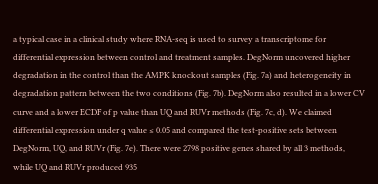a typical case in a clinical study where RNA-seq is used to survey a transcriptome for differential expression between control and treatment samples. DegNorm uncovered higher degradation in the control than the AMPK knockout samples (Fig. 7a) and heterogeneity in degradation pattern between the two conditions (Fig. 7b). DegNorm also resulted in a lower CV curve and a lower ECDF of p value than UQ and RUVr methods (Fig. 7c, d). We claimed differential expression under q value ≤ 0.05 and compared the test-positive sets between DegNorm, UQ, and RUVr (Fig. 7e). There were 2798 positive genes shared by all 3 methods, while UQ and RUVr produced 935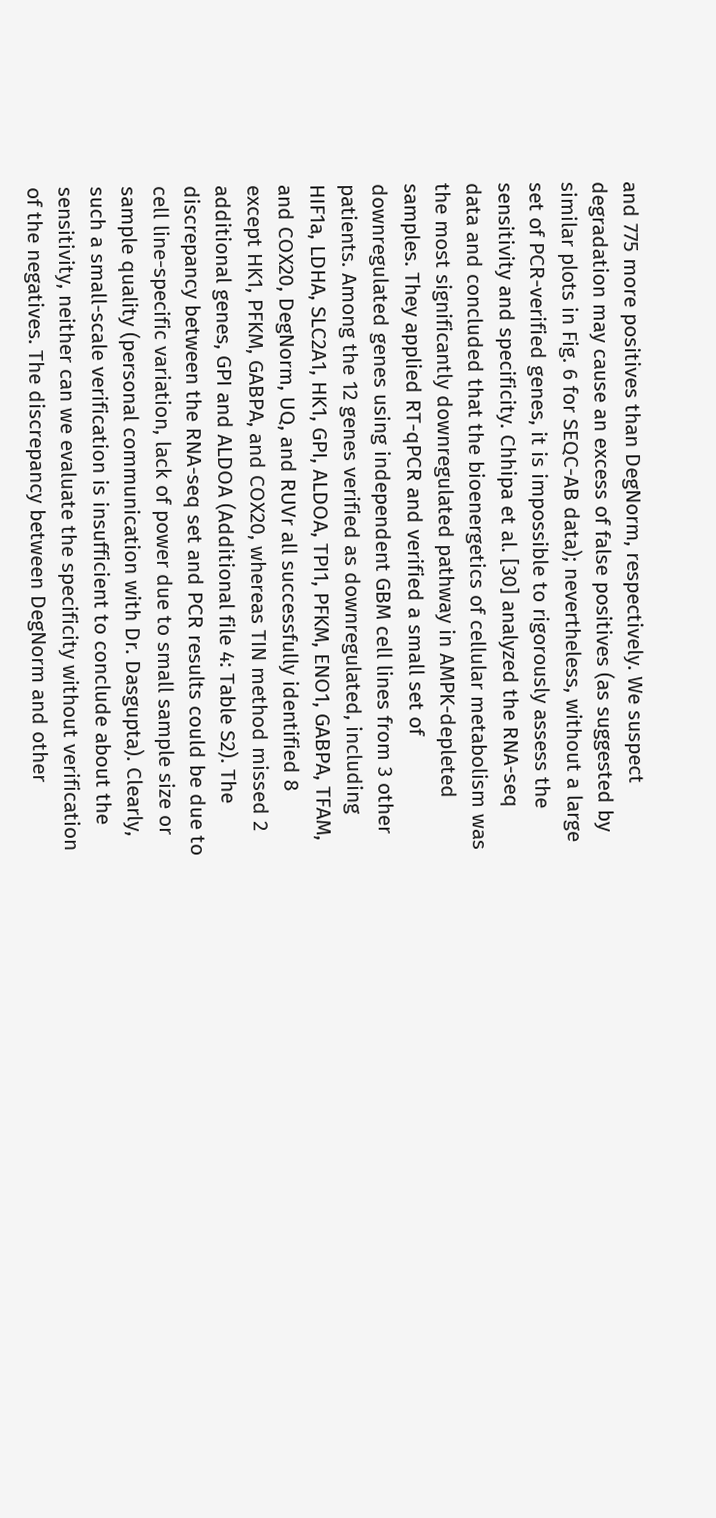and 775 more positives than DegNorm, respectively. We suspect degradation may cause an excess of false positives (as suggested by similar plots in Fig. 6 for SEQC-AB data); nevertheless, without a large set of PCR-verified genes, it is impossible to rigorously assess the sensitivity and specificity. Chhipa et al. [30] analyzed the RNA-seq data and concluded that the bioenergetics of cellular metabolism was the most significantly downregulated pathway in AMPK-depleted samples. They applied RT-qPCR and verified a small set of downregulated genes using independent GBM cell lines from 3 other patients. Among the 12 genes verified as downregulated, including HIF1a, LDHA, SLC2A1, HK1, GPI, ALDOA, TPI1, PFKM, ENO1, GABPA, TFAM, and COX20, DegNorm, UQ, and RUVr all successfully identified 8 except HK1, PFKM, GABPA, and COX20, whereas TIN method missed 2 additional genes, GPI and ALDOA (Additional file 4: Table S2). The discrepancy between the RNA-seq set and PCR results could be due to cell line-specific variation, lack of power due to small sample size or sample quality (personal communication with Dr. Dasgupta). Clearly, such a small-scale verification is insufficient to conclude about the sensitivity, neither can we evaluate the specificity without verification of the negatives. The discrepancy between DegNorm and other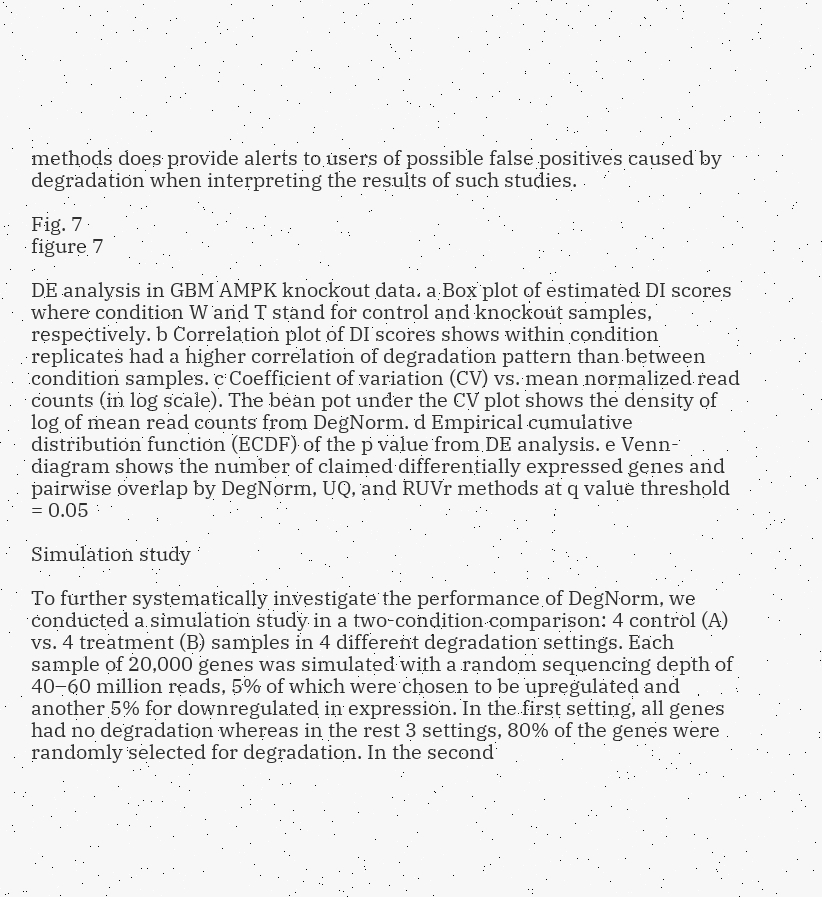methods does provide alerts to users of possible false positives caused by degradation when interpreting the results of such studies.

Fig. 7
figure 7

DE analysis in GBM AMPK knockout data. a Box plot of estimated DI scores where condition W and T stand for control and knockout samples, respectively. b Correlation plot of DI scores shows within condition replicates had a higher correlation of degradation pattern than between condition samples. c Coefficient of variation (CV) vs. mean normalized read counts (in log scale). The bean pot under the CV plot shows the density of log of mean read counts from DegNorm. d Empirical cumulative distribution function (ECDF) of the p value from DE analysis. e Venn-diagram shows the number of claimed differentially expressed genes and pairwise overlap by DegNorm, UQ, and RUVr methods at q value threshold = 0.05

Simulation study

To further systematically investigate the performance of DegNorm, we conducted a simulation study in a two-condition comparison: 4 control (A) vs. 4 treatment (B) samples in 4 different degradation settings. Each sample of 20,000 genes was simulated with a random sequencing depth of 40–60 million reads, 5% of which were chosen to be upregulated and another 5% for downregulated in expression. In the first setting, all genes had no degradation whereas in the rest 3 settings, 80% of the genes were randomly selected for degradation. In the second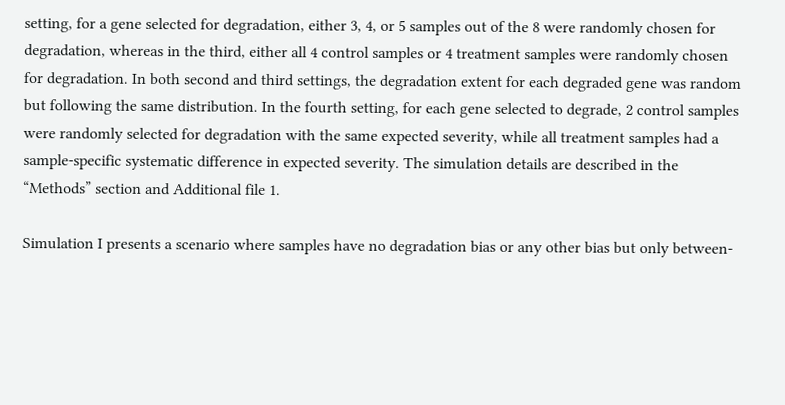setting, for a gene selected for degradation, either 3, 4, or 5 samples out of the 8 were randomly chosen for degradation, whereas in the third, either all 4 control samples or 4 treatment samples were randomly chosen for degradation. In both second and third settings, the degradation extent for each degraded gene was random but following the same distribution. In the fourth setting, for each gene selected to degrade, 2 control samples were randomly selected for degradation with the same expected severity, while all treatment samples had a sample-specific systematic difference in expected severity. The simulation details are described in the “Methods” section and Additional file 1.

Simulation I presents a scenario where samples have no degradation bias or any other bias but only between-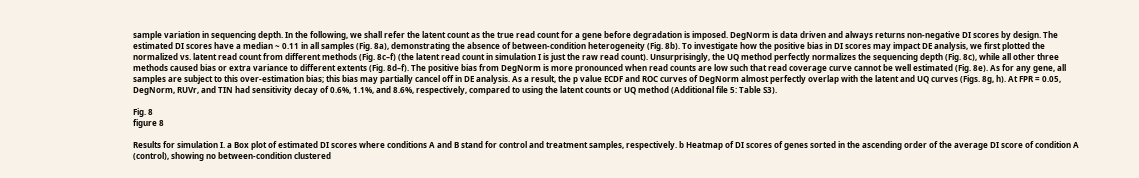sample variation in sequencing depth. In the following, we shall refer the latent count as the true read count for a gene before degradation is imposed. DegNorm is data driven and always returns non-negative DI scores by design. The estimated DI scores have a median ~ 0.11 in all samples (Fig. 8a), demonstrating the absence of between-condition heterogeneity (Fig. 8b). To investigate how the positive bias in DI scores may impact DE analysis, we first plotted the normalized vs. latent read count from different methods (Fig. 8c–f) (the latent read count in simulation I is just the raw read count). Unsurprisingly, the UQ method perfectly normalizes the sequencing depth (Fig. 8c), while all other three methods caused bias or extra variance to different extents (Fig. 8d–f). The positive bias from DegNorm is more pronounced when read counts are low such that read coverage curve cannot be well estimated (Fig. 8e). As for any gene, all samples are subject to this over-estimation bias; this bias may partially cancel off in DE analysis. As a result, the p value ECDF and ROC curves of DegNorm almost perfectly overlap with the latent and UQ curves (Figs. 8g, h). At FPR = 0.05, DegNorm, RUVr, and TIN had sensitivity decay of 0.6%, 1.1%, and 8.6%, respectively, compared to using the latent counts or UQ method (Additional file 5: Table S3).

Fig. 8
figure 8

Results for simulation I. a Box plot of estimated DI scores where conditions A and B stand for control and treatment samples, respectively. b Heatmap of DI scores of genes sorted in the ascending order of the average DI score of condition A (control), showing no between-condition clustered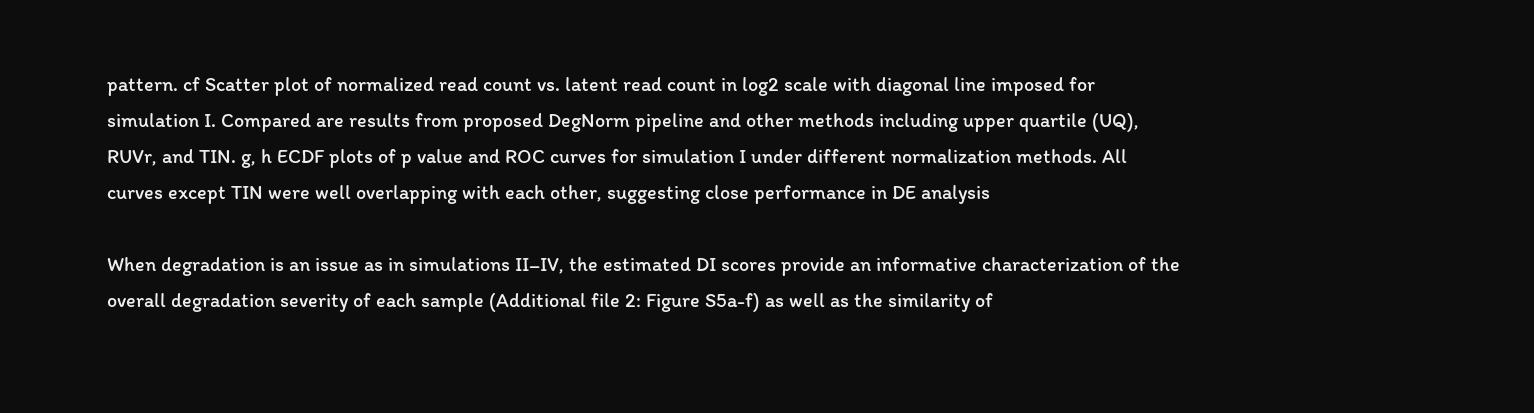pattern. cf Scatter plot of normalized read count vs. latent read count in log2 scale with diagonal line imposed for simulation I. Compared are results from proposed DegNorm pipeline and other methods including upper quartile (UQ), RUVr, and TIN. g, h ECDF plots of p value and ROC curves for simulation I under different normalization methods. All curves except TIN were well overlapping with each other, suggesting close performance in DE analysis

When degradation is an issue as in simulations II–IV, the estimated DI scores provide an informative characterization of the overall degradation severity of each sample (Additional file 2: Figure S5a-f) as well as the similarity of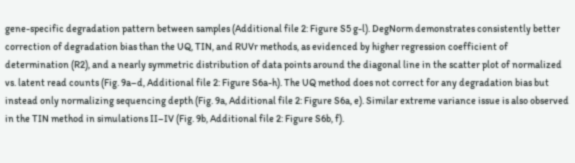gene-specific degradation pattern between samples (Additional file 2: Figure S5 g-l). DegNorm demonstrates consistently better correction of degradation bias than the UQ, TIN, and RUVr methods, as evidenced by higher regression coefficient of determination (R2), and a nearly symmetric distribution of data points around the diagonal line in the scatter plot of normalized vs. latent read counts (Fig. 9a–d, Additional file 2: Figure S6a-h). The UQ method does not correct for any degradation bias but instead only normalizing sequencing depth (Fig. 9a, Additional file 2: Figure S6a, e). Similar extreme variance issue is also observed in the TIN method in simulations II–IV (Fig. 9b, Additional file 2: Figure S6b, f).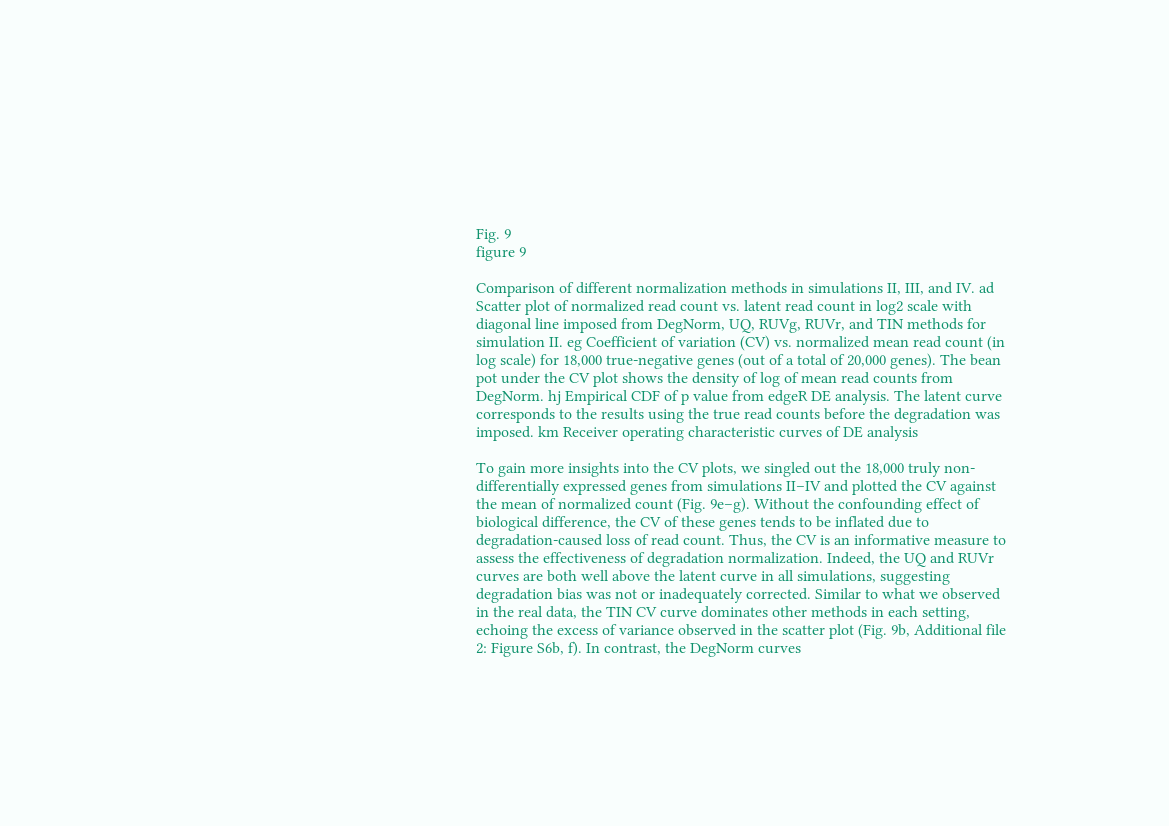Fig. 9
figure 9

Comparison of different normalization methods in simulations II, III, and IV. ad Scatter plot of normalized read count vs. latent read count in log2 scale with diagonal line imposed from DegNorm, UQ, RUVg, RUVr, and TIN methods for simulation II. eg Coefficient of variation (CV) vs. normalized mean read count (in log scale) for 18,000 true-negative genes (out of a total of 20,000 genes). The bean pot under the CV plot shows the density of log of mean read counts from DegNorm. hj Empirical CDF of p value from edgeR DE analysis. The latent curve corresponds to the results using the true read counts before the degradation was imposed. km Receiver operating characteristic curves of DE analysis

To gain more insights into the CV plots, we singled out the 18,000 truly non-differentially expressed genes from simulations II–IV and plotted the CV against the mean of normalized count (Fig. 9e–g). Without the confounding effect of biological difference, the CV of these genes tends to be inflated due to degradation-caused loss of read count. Thus, the CV is an informative measure to assess the effectiveness of degradation normalization. Indeed, the UQ and RUVr curves are both well above the latent curve in all simulations, suggesting degradation bias was not or inadequately corrected. Similar to what we observed in the real data, the TIN CV curve dominates other methods in each setting, echoing the excess of variance observed in the scatter plot (Fig. 9b, Additional file 2: Figure S6b, f). In contrast, the DegNorm curves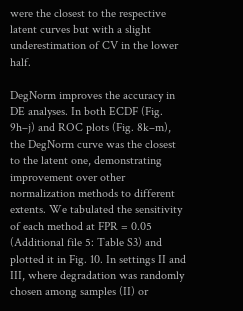were the closest to the respective latent curves but with a slight underestimation of CV in the lower half.

DegNorm improves the accuracy in DE analyses. In both ECDF (Fig. 9h–j) and ROC plots (Fig. 8k–m), the DegNorm curve was the closest to the latent one, demonstrating improvement over other normalization methods to different extents. We tabulated the sensitivity of each method at FPR = 0.05 (Additional file 5: Table S3) and plotted it in Fig. 10. In settings II and III, where degradation was randomly chosen among samples (II) or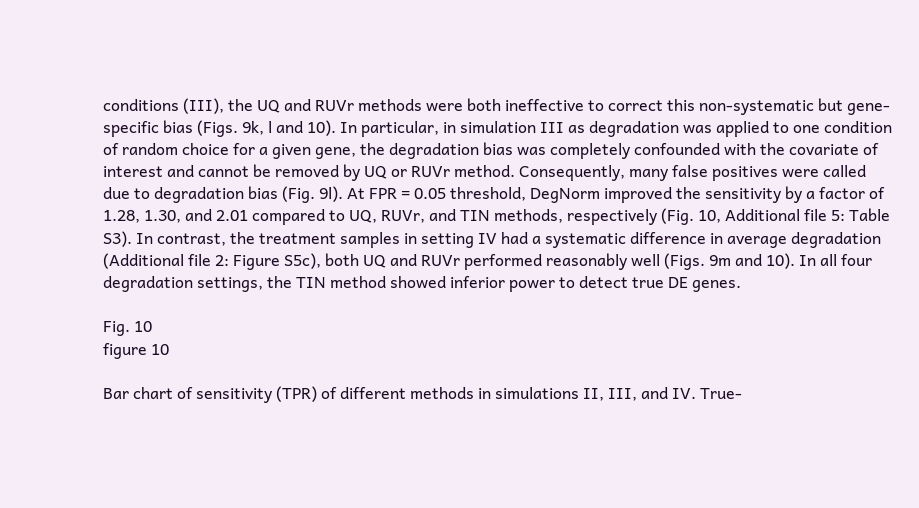conditions (III), the UQ and RUVr methods were both ineffective to correct this non-systematic but gene-specific bias (Figs. 9k, l and 10). In particular, in simulation III as degradation was applied to one condition of random choice for a given gene, the degradation bias was completely confounded with the covariate of interest and cannot be removed by UQ or RUVr method. Consequently, many false positives were called due to degradation bias (Fig. 9l). At FPR = 0.05 threshold, DegNorm improved the sensitivity by a factor of 1.28, 1.30, and 2.01 compared to UQ, RUVr, and TIN methods, respectively (Fig. 10, Additional file 5: Table S3). In contrast, the treatment samples in setting IV had a systematic difference in average degradation (Additional file 2: Figure S5c), both UQ and RUVr performed reasonably well (Figs. 9m and 10). In all four degradation settings, the TIN method showed inferior power to detect true DE genes.

Fig. 10
figure 10

Bar chart of sensitivity (TPR) of different methods in simulations II, III, and IV. True-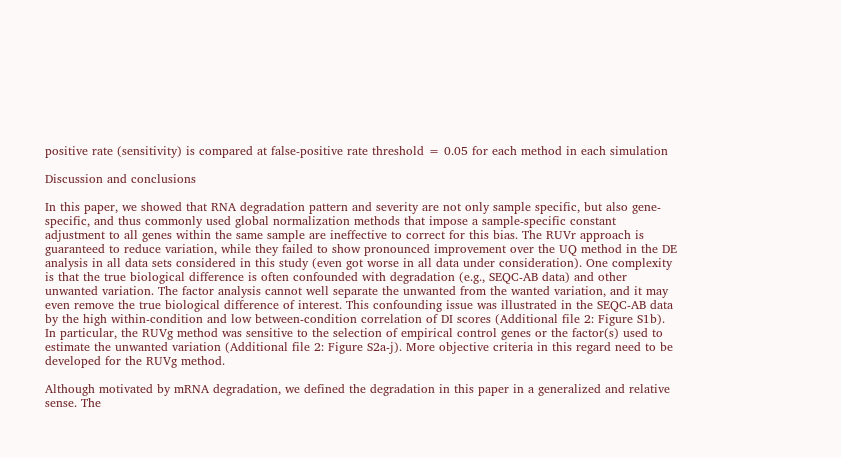positive rate (sensitivity) is compared at false-positive rate threshold = 0.05 for each method in each simulation

Discussion and conclusions

In this paper, we showed that RNA degradation pattern and severity are not only sample specific, but also gene-specific, and thus commonly used global normalization methods that impose a sample-specific constant adjustment to all genes within the same sample are ineffective to correct for this bias. The RUVr approach is guaranteed to reduce variation, while they failed to show pronounced improvement over the UQ method in the DE analysis in all data sets considered in this study (even got worse in all data under consideration). One complexity is that the true biological difference is often confounded with degradation (e.g., SEQC-AB data) and other unwanted variation. The factor analysis cannot well separate the unwanted from the wanted variation, and it may even remove the true biological difference of interest. This confounding issue was illustrated in the SEQC-AB data by the high within-condition and low between-condition correlation of DI scores (Additional file 2: Figure S1b). In particular, the RUVg method was sensitive to the selection of empirical control genes or the factor(s) used to estimate the unwanted variation (Additional file 2: Figure S2a-j). More objective criteria in this regard need to be developed for the RUVg method.

Although motivated by mRNA degradation, we defined the degradation in this paper in a generalized and relative sense. The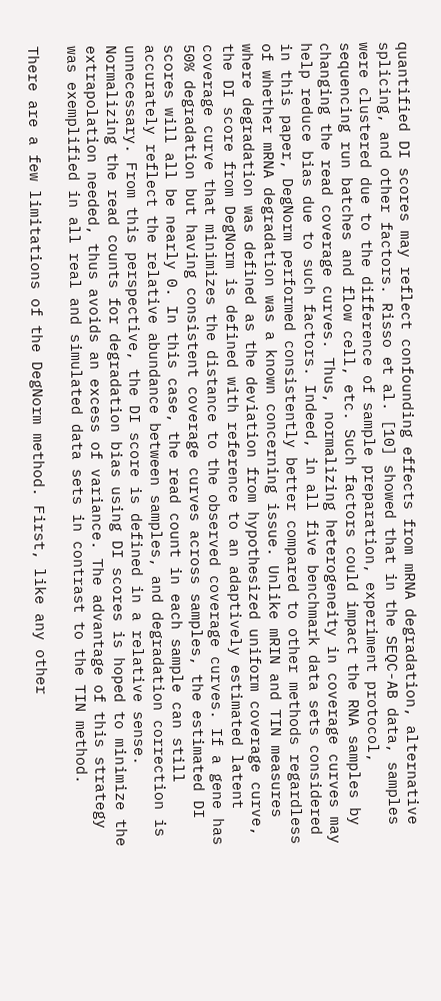quantified DI scores may reflect confounding effects from mRNA degradation, alternative splicing, and other factors. Risso et al. [10] showed that in the SEQC-AB data, samples were clustered due to the difference of sample preparation, experiment protocol, sequencing run batches and flow cell, etc. Such factors could impact the RNA samples by changing the read coverage curves. Thus, normalizing heterogeneity in coverage curves may help reduce bias due to such factors. Indeed, in all five benchmark data sets considered in this paper, DegNorm performed consistently better compared to other methods regardless of whether mRNA degradation was a known concerning issue. Unlike mRIN and TIN measures where degradation was defined as the deviation from hypothesized uniform coverage curve, the DI score from DegNorm is defined with reference to an adaptively estimated latent coverage curve that minimizes the distance to the observed coverage curves. If a gene has 50% degradation but having consistent coverage curves across samples, the estimated DI scores will all be nearly 0. In this case, the read count in each sample can still accurately reflect the relative abundance between samples, and degradation correction is unnecessary. From this perspective, the DI score is defined in a relative sense. Normalizing the read counts for degradation bias using DI scores is hoped to minimize the extrapolation needed, thus avoids an excess of variance. The advantage of this strategy was exemplified in all real and simulated data sets in contrast to the TIN method.

There are a few limitations of the DegNorm method. First, like any other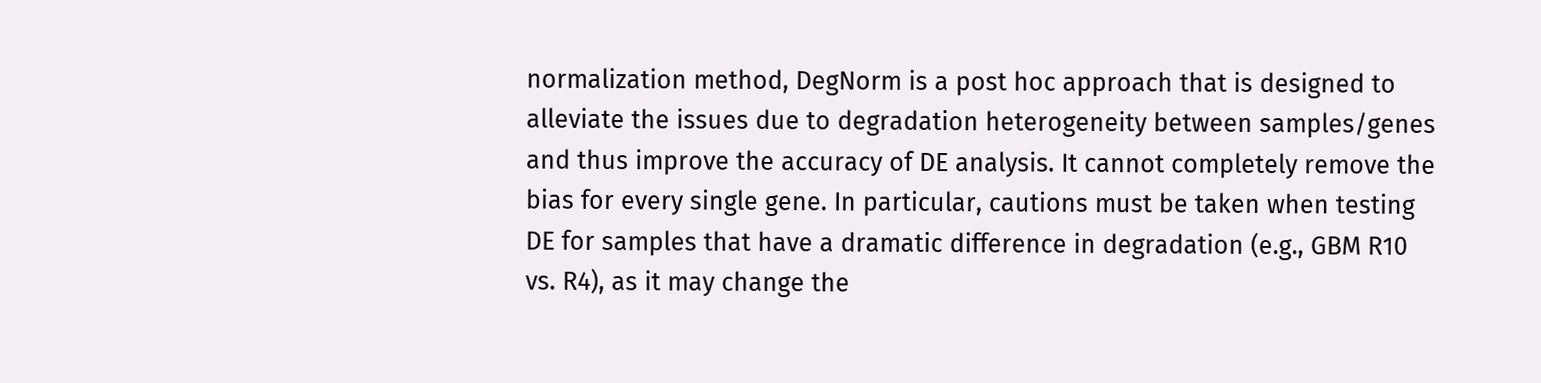normalization method, DegNorm is a post hoc approach that is designed to alleviate the issues due to degradation heterogeneity between samples/genes and thus improve the accuracy of DE analysis. It cannot completely remove the bias for every single gene. In particular, cautions must be taken when testing DE for samples that have a dramatic difference in degradation (e.g., GBM R10 vs. R4), as it may change the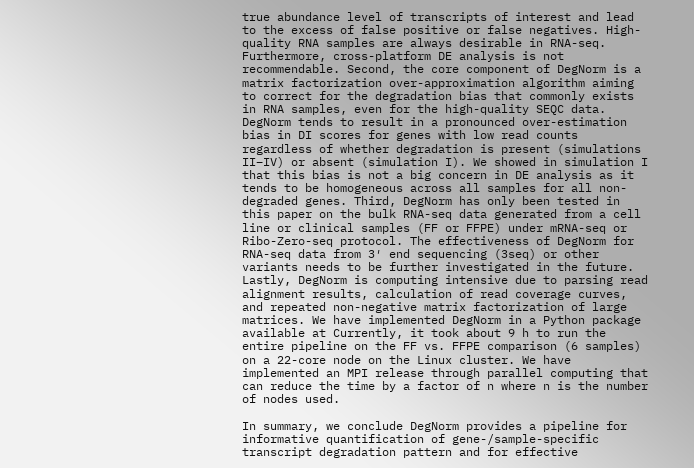true abundance level of transcripts of interest and lead to the excess of false positive or false negatives. High-quality RNA samples are always desirable in RNA-seq. Furthermore, cross-platform DE analysis is not recommendable. Second, the core component of DegNorm is a matrix factorization over-approximation algorithm aiming to correct for the degradation bias that commonly exists in RNA samples, even for the high-quality SEQC data. DegNorm tends to result in a pronounced over-estimation bias in DI scores for genes with low read counts regardless of whether degradation is present (simulations II–IV) or absent (simulation I). We showed in simulation I that this bias is not a big concern in DE analysis as it tends to be homogeneous across all samples for all non-degraded genes. Third, DegNorm has only been tested in this paper on the bulk RNA-seq data generated from a cell line or clinical samples (FF or FFPE) under mRNA-seq or Ribo-Zero-seq protocol. The effectiveness of DegNorm for RNA-seq data from 3′ end sequencing (3seq) or other variants needs to be further investigated in the future. Lastly, DegNorm is computing intensive due to parsing read alignment results, calculation of read coverage curves, and repeated non-negative matrix factorization of large matrices. We have implemented DegNorm in a Python package available at Currently, it took about 9 h to run the entire pipeline on the FF vs. FFPE comparison (6 samples) on a 22-core node on the Linux cluster. We have implemented an MPI release through parallel computing that can reduce the time by a factor of n where n is the number of nodes used.

In summary, we conclude DegNorm provides a pipeline for informative quantification of gene-/sample-specific transcript degradation pattern and for effective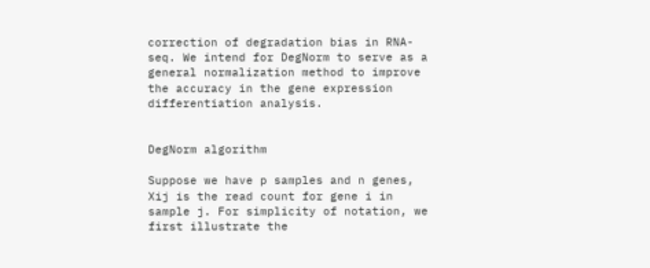correction of degradation bias in RNA-seq. We intend for DegNorm to serve as a general normalization method to improve the accuracy in the gene expression differentiation analysis.


DegNorm algorithm

Suppose we have p samples and n genes, Xij is the read count for gene i in sample j. For simplicity of notation, we first illustrate the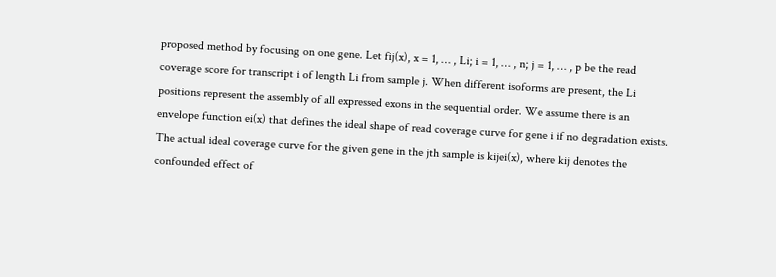proposed method by focusing on one gene. Let fij(x), x = 1, … , Li; i = 1, … , n; j = 1, … , p be the read coverage score for transcript i of length Li from sample j. When different isoforms are present, the Li positions represent the assembly of all expressed exons in the sequential order. We assume there is an envelope function ei(x) that defines the ideal shape of read coverage curve for gene i if no degradation exists. The actual ideal coverage curve for the given gene in the jth sample is kijei(x), where kij denotes the confounded effect of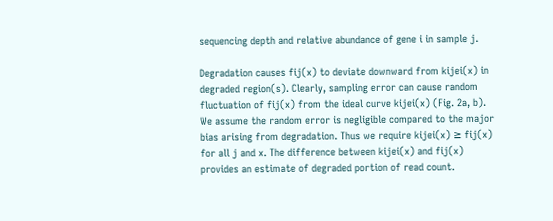sequencing depth and relative abundance of gene i in sample j.

Degradation causes fij(x) to deviate downward from kijei(x) in degraded region(s). Clearly, sampling error can cause random fluctuation of fij(x) from the ideal curve kijei(x) (Fig. 2a, b). We assume the random error is negligible compared to the major bias arising from degradation. Thus we require kijei(x) ≥ fij(x) for all j and x. The difference between kijei(x) and fij(x) provides an estimate of degraded portion of read count.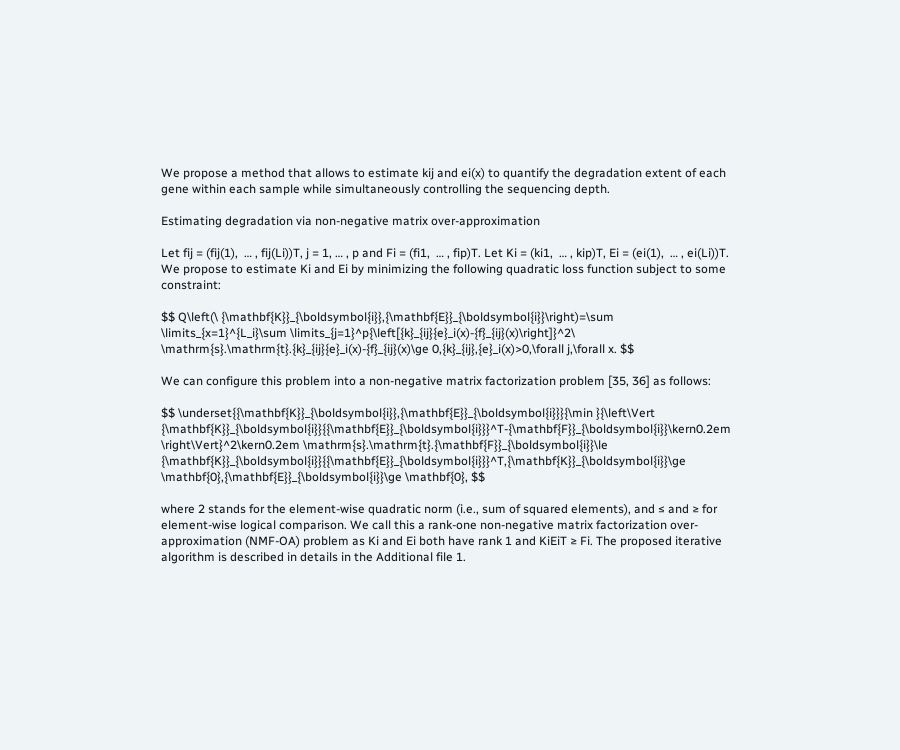We propose a method that allows to estimate kij and ei(x) to quantify the degradation extent of each gene within each sample while simultaneously controlling the sequencing depth.

Estimating degradation via non-negative matrix over-approximation

Let fij = (fij(1),  … , fij(Li))T, j = 1, … , p and Fi = (fi1,  … , fip)T. Let Ki = (ki1,  … , kip)T, Ei = (ei(1),  … , ei(Li))T. We propose to estimate Ki and Ei by minimizing the following quadratic loss function subject to some constraint:

$$ Q\left(\ {\mathbf{K}}_{\boldsymbol{i}},{\mathbf{E}}_{\boldsymbol{i}}\right)=\sum \limits_{x=1}^{L_i}\sum \limits_{j=1}^p{\left[{k}_{ij}{e}_i(x)-{f}_{ij}(x)\right]}^2\ \mathrm{s}.\mathrm{t}.{k}_{ij}{e}_i(x)-{f}_{ij}(x)\ge 0,{k}_{ij},{e}_i(x)>0,\forall j,\forall x. $$

We can configure this problem into a non-negative matrix factorization problem [35, 36] as follows:

$$ \underset{{\mathbf{K}}_{\boldsymbol{i}},{\mathbf{E}}_{\boldsymbol{i}}}{\min }{\left\Vert {\mathbf{K}}_{\boldsymbol{i}}{{\mathbf{E}}_{\boldsymbol{i}}}^T-{\mathbf{F}}_{\boldsymbol{i}}\kern0.2em \right\Vert}^2\kern0.2em \mathrm{s}.\mathrm{t}.{\mathbf{F}}_{\boldsymbol{i}}\le {\mathbf{K}}_{\boldsymbol{i}}{{\mathbf{E}}_{\boldsymbol{i}}}^T,{\mathbf{K}}_{\boldsymbol{i}}\ge \mathbf{0},{\mathbf{E}}_{\boldsymbol{i}}\ge \mathbf{0}, $$

where 2 stands for the element-wise quadratic norm (i.e., sum of squared elements), and ≤ and ≥ for element-wise logical comparison. We call this a rank-one non-negative matrix factorization over-approximation (NMF-OA) problem as Ki and Ei both have rank 1 and KiEiT ≥ Fi. The proposed iterative algorithm is described in details in the Additional file 1.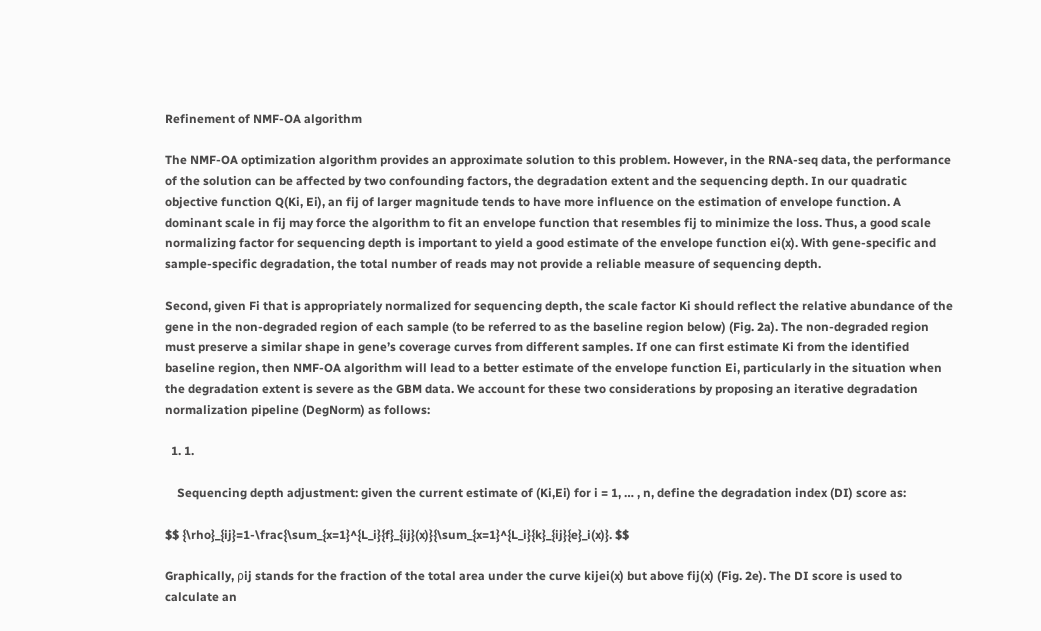Refinement of NMF-OA algorithm

The NMF-OA optimization algorithm provides an approximate solution to this problem. However, in the RNA-seq data, the performance of the solution can be affected by two confounding factors, the degradation extent and the sequencing depth. In our quadratic objective function Q(Ki, Ei), an fij of larger magnitude tends to have more influence on the estimation of envelope function. A dominant scale in fij may force the algorithm to fit an envelope function that resembles fij to minimize the loss. Thus, a good scale normalizing factor for sequencing depth is important to yield a good estimate of the envelope function ei(x). With gene-specific and sample-specific degradation, the total number of reads may not provide a reliable measure of sequencing depth.

Second, given Fi that is appropriately normalized for sequencing depth, the scale factor Ki should reflect the relative abundance of the gene in the non-degraded region of each sample (to be referred to as the baseline region below) (Fig. 2a). The non-degraded region must preserve a similar shape in gene’s coverage curves from different samples. If one can first estimate Ki from the identified baseline region, then NMF-OA algorithm will lead to a better estimate of the envelope function Ei, particularly in the situation when the degradation extent is severe as the GBM data. We account for these two considerations by proposing an iterative degradation normalization pipeline (DegNorm) as follows:

  1. 1.

    Sequencing depth adjustment: given the current estimate of (Ki,Ei) for i = 1, … , n, define the degradation index (DI) score as:

$$ {\rho}_{ij}=1-\frac{\sum_{x=1}^{L_i}{f}_{ij}(x)}{\sum_{x=1}^{L_i}{k}_{ij}{e}_i(x)}. $$

Graphically, ρij stands for the fraction of the total area under the curve kijei(x) but above fij(x) (Fig. 2e). The DI score is used to calculate an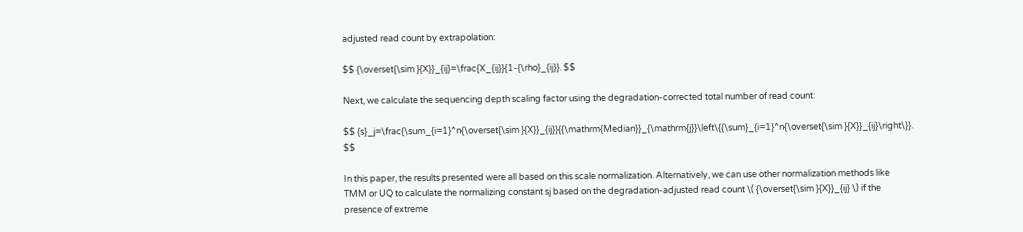adjusted read count by extrapolation:

$$ {\overset{\sim }{X}}_{ij}=\frac{X_{ij}}{1-{\rho}_{ij}}. $$

Next, we calculate the sequencing depth scaling factor using the degradation-corrected total number of read count:

$$ {s}_j=\frac{\sum_{i=1}^n{\overset{\sim }{X}}_{ij}}{{\mathrm{Median}}_{\mathrm{j}}\left\{{\sum}_{i=1}^n{\overset{\sim }{X}}_{ij}\right\}}. $$

In this paper, the results presented were all based on this scale normalization. Alternatively, we can use other normalization methods like TMM or UQ to calculate the normalizing constant sj based on the degradation-adjusted read count \( {\overset{\sim }{X}}_{ij} \) if the presence of extreme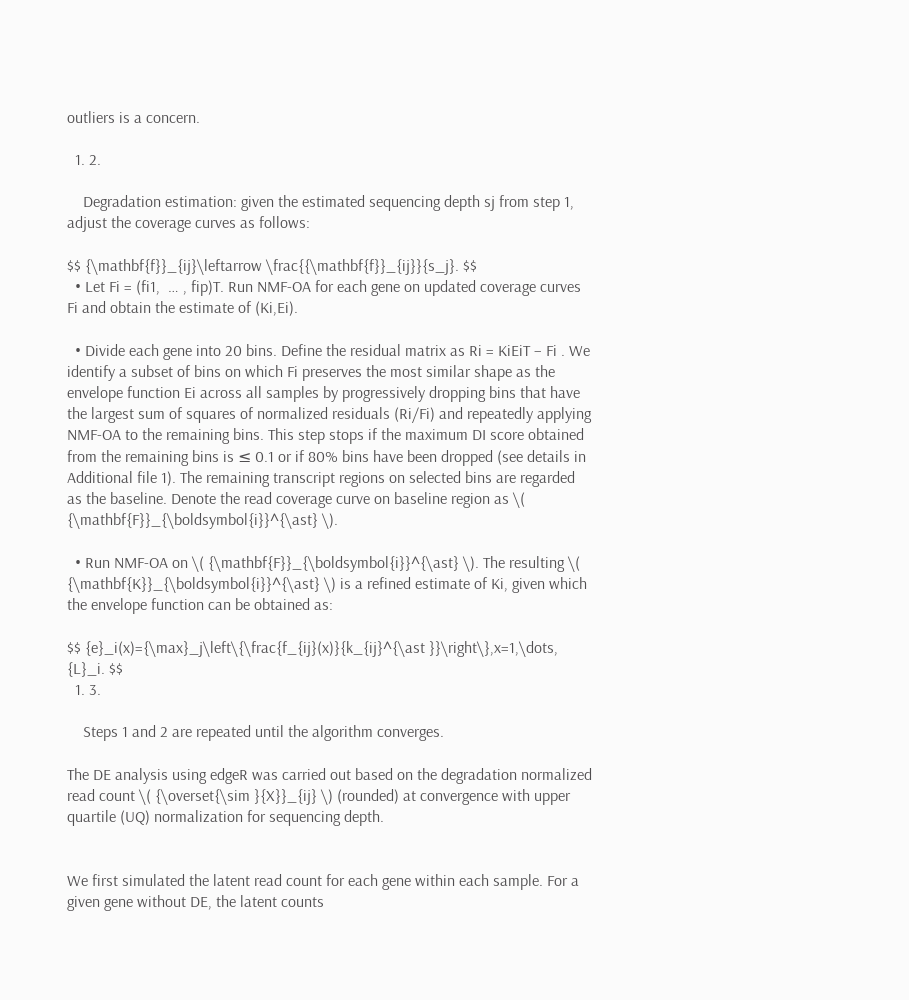outliers is a concern.

  1. 2.

    Degradation estimation: given the estimated sequencing depth sj from step 1, adjust the coverage curves as follows:

$$ {\mathbf{f}}_{ij}\leftarrow \frac{{\mathbf{f}}_{ij}}{s_j}. $$
  • Let Fi = (fi1,  … , fip)T. Run NMF-OA for each gene on updated coverage curves Fi and obtain the estimate of (Ki,Ei).

  • Divide each gene into 20 bins. Define the residual matrix as Ri = KiEiT − Fi . We identify a subset of bins on which Fi preserves the most similar shape as the envelope function Ei across all samples by progressively dropping bins that have the largest sum of squares of normalized residuals (Ri/Fi) and repeatedly applying NMF-OA to the remaining bins. This step stops if the maximum DI score obtained from the remaining bins is ≤ 0.1 or if 80% bins have been dropped (see details in Additional file 1). The remaining transcript regions on selected bins are regarded as the baseline. Denote the read coverage curve on baseline region as \( {\mathbf{F}}_{\boldsymbol{i}}^{\ast} \).

  • Run NMF-OA on \( {\mathbf{F}}_{\boldsymbol{i}}^{\ast} \). The resulting \( {\mathbf{K}}_{\boldsymbol{i}}^{\ast} \) is a refined estimate of Ki, given which the envelope function can be obtained as:

$$ {e}_i(x)={\max}_j\left\{\frac{f_{ij}(x)}{k_{ij}^{\ast }}\right\},x=1,\dots, {L}_i. $$
  1. 3.

    Steps 1 and 2 are repeated until the algorithm converges.

The DE analysis using edgeR was carried out based on the degradation normalized read count \( {\overset{\sim }{X}}_{ij} \) (rounded) at convergence with upper quartile (UQ) normalization for sequencing depth.


We first simulated the latent read count for each gene within each sample. For a given gene without DE, the latent counts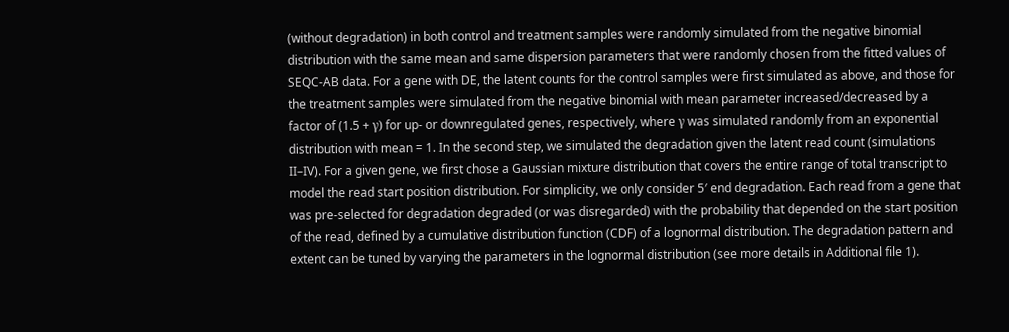(without degradation) in both control and treatment samples were randomly simulated from the negative binomial distribution with the same mean and same dispersion parameters that were randomly chosen from the fitted values of SEQC-AB data. For a gene with DE, the latent counts for the control samples were first simulated as above, and those for the treatment samples were simulated from the negative binomial with mean parameter increased/decreased by a factor of (1.5 + γ) for up- or downregulated genes, respectively, where γ was simulated randomly from an exponential distribution with mean = 1. In the second step, we simulated the degradation given the latent read count (simulations II–IV). For a given gene, we first chose a Gaussian mixture distribution that covers the entire range of total transcript to model the read start position distribution. For simplicity, we only consider 5′ end degradation. Each read from a gene that was pre-selected for degradation degraded (or was disregarded) with the probability that depended on the start position of the read, defined by a cumulative distribution function (CDF) of a lognormal distribution. The degradation pattern and extent can be tuned by varying the parameters in the lognormal distribution (see more details in Additional file 1).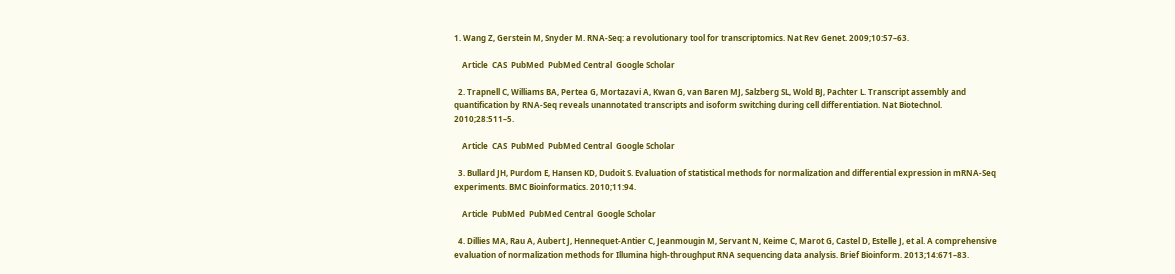1. Wang Z, Gerstein M, Snyder M. RNA-Seq: a revolutionary tool for transcriptomics. Nat Rev Genet. 2009;10:57–63.

    Article  CAS  PubMed  PubMed Central  Google Scholar

  2. Trapnell C, Williams BA, Pertea G, Mortazavi A, Kwan G, van Baren MJ, Salzberg SL, Wold BJ, Pachter L. Transcript assembly and quantification by RNA-Seq reveals unannotated transcripts and isoform switching during cell differentiation. Nat Biotechnol. 2010;28:511–5.

    Article  CAS  PubMed  PubMed Central  Google Scholar

  3. Bullard JH, Purdom E, Hansen KD, Dudoit S. Evaluation of statistical methods for normalization and differential expression in mRNA-Seq experiments. BMC Bioinformatics. 2010;11:94.

    Article  PubMed  PubMed Central  Google Scholar

  4. Dillies MA, Rau A, Aubert J, Hennequet-Antier C, Jeanmougin M, Servant N, Keime C, Marot G, Castel D, Estelle J, et al. A comprehensive evaluation of normalization methods for Illumina high-throughput RNA sequencing data analysis. Brief Bioinform. 2013;14:671–83.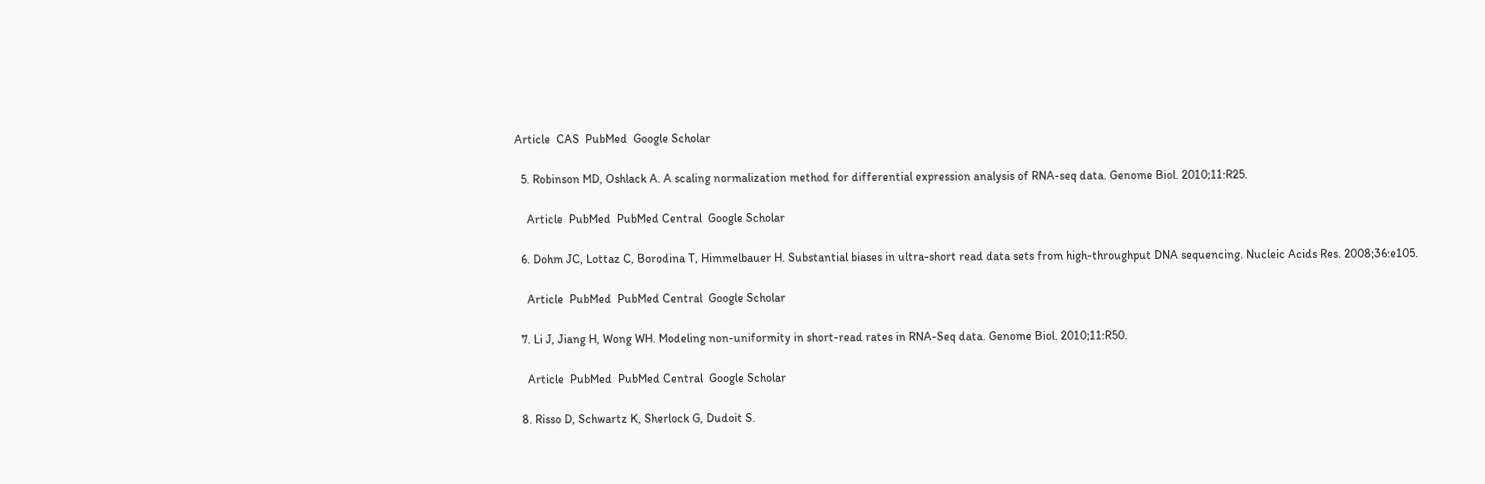Article  CAS  PubMed  Google Scholar

  5. Robinson MD, Oshlack A. A scaling normalization method for differential expression analysis of RNA-seq data. Genome Biol. 2010;11:R25.

    Article  PubMed  PubMed Central  Google Scholar

  6. Dohm JC, Lottaz C, Borodina T, Himmelbauer H. Substantial biases in ultra-short read data sets from high-throughput DNA sequencing. Nucleic Acids Res. 2008;36:e105.

    Article  PubMed  PubMed Central  Google Scholar

  7. Li J, Jiang H, Wong WH. Modeling non-uniformity in short-read rates in RNA-Seq data. Genome Biol. 2010;11:R50.

    Article  PubMed  PubMed Central  Google Scholar

  8. Risso D, Schwartz K, Sherlock G, Dudoit S.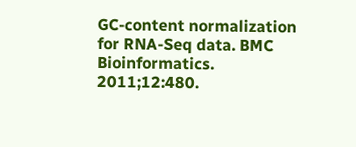GC-content normalization for RNA-Seq data. BMC Bioinformatics. 2011;12:480.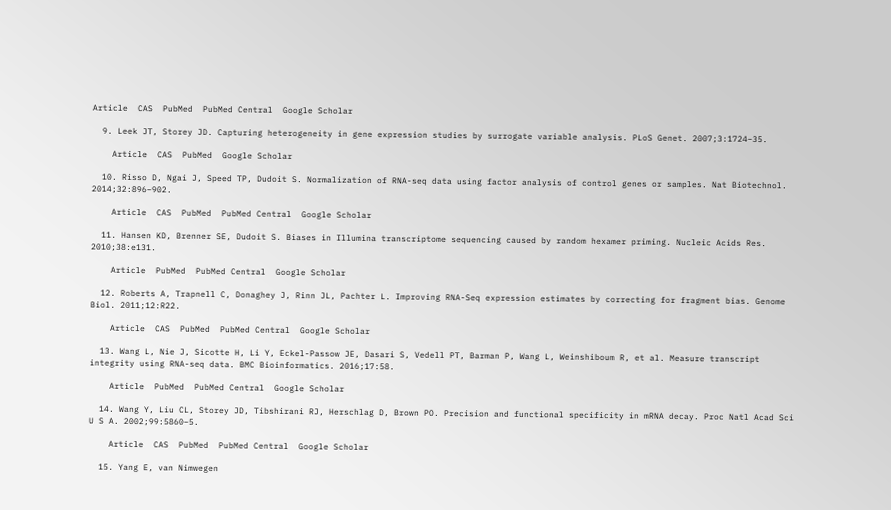Article  CAS  PubMed  PubMed Central  Google Scholar

  9. Leek JT, Storey JD. Capturing heterogeneity in gene expression studies by surrogate variable analysis. PLoS Genet. 2007;3:1724–35.

    Article  CAS  PubMed  Google Scholar

  10. Risso D, Ngai J, Speed TP, Dudoit S. Normalization of RNA-seq data using factor analysis of control genes or samples. Nat Biotechnol. 2014;32:896–902.

    Article  CAS  PubMed  PubMed Central  Google Scholar

  11. Hansen KD, Brenner SE, Dudoit S. Biases in Illumina transcriptome sequencing caused by random hexamer priming. Nucleic Acids Res. 2010;38:e131.

    Article  PubMed  PubMed Central  Google Scholar

  12. Roberts A, Trapnell C, Donaghey J, Rinn JL, Pachter L. Improving RNA-Seq expression estimates by correcting for fragment bias. Genome Biol. 2011;12:R22.

    Article  CAS  PubMed  PubMed Central  Google Scholar

  13. Wang L, Nie J, Sicotte H, Li Y, Eckel-Passow JE, Dasari S, Vedell PT, Barman P, Wang L, Weinshiboum R, et al. Measure transcript integrity using RNA-seq data. BMC Bioinformatics. 2016;17:58.

    Article  PubMed  PubMed Central  Google Scholar

  14. Wang Y, Liu CL, Storey JD, Tibshirani RJ, Herschlag D, Brown PO. Precision and functional specificity in mRNA decay. Proc Natl Acad Sci U S A. 2002;99:5860–5.

    Article  CAS  PubMed  PubMed Central  Google Scholar

  15. Yang E, van Nimwegen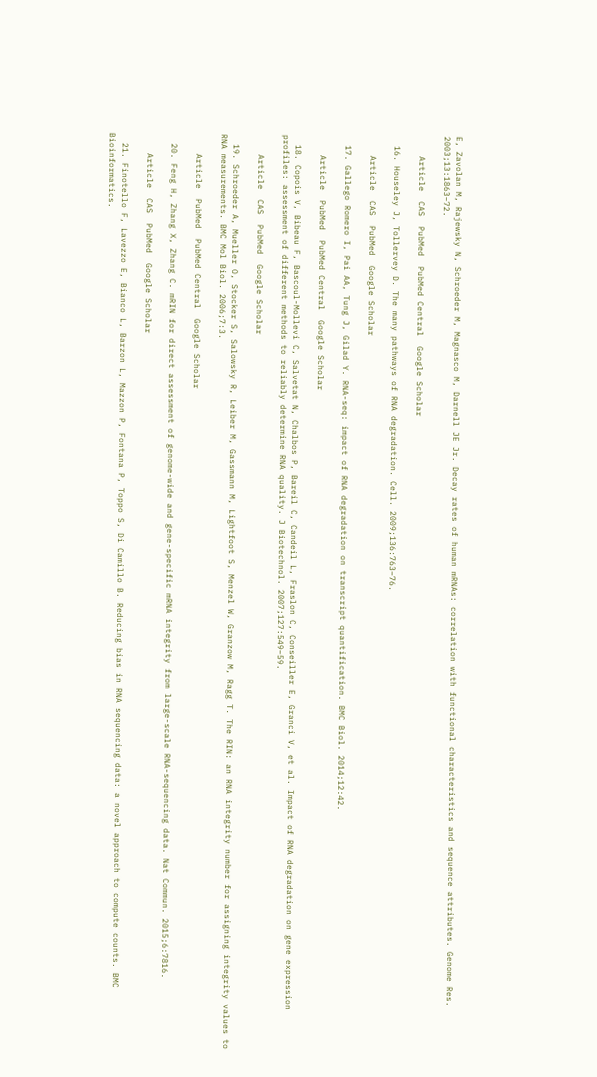E, Zavolan M, Rajewsky N, Schroeder M, Magnasco M, Darnell JE Jr. Decay rates of human mRNAs: correlation with functional characteristics and sequence attributes. Genome Res. 2003;13:1863–72.

    Article  CAS  PubMed  PubMed Central  Google Scholar

  16. Houseley J, Tollervey D. The many pathways of RNA degradation. Cell. 2009;136:763–76.

    Article  CAS  PubMed  Google Scholar

  17. Gallego Romero I, Pai AA, Tung J, Gilad Y. RNA-seq: impact of RNA degradation on transcript quantification. BMC Biol. 2014;12:42.

    Article  PubMed  PubMed Central  Google Scholar

  18. Copois V, Bibeau F, Bascoul-Mollevi C, Salvetat N, Chalbos P, Bareil C, Candeil L, Fraslon C, Conseiller E, Granci V, et al. Impact of RNA degradation on gene expression profiles: assessment of different methods to reliably determine RNA quality. J Biotechnol. 2007;127:549–59.

    Article  CAS  PubMed  Google Scholar

  19. Schroeder A, Mueller O, Stocker S, Salowsky R, Leiber M, Gassmann M, Lightfoot S, Menzel W, Granzow M, Ragg T. The RIN: an RNA integrity number for assigning integrity values to RNA measurements. BMC Mol Biol. 2006;7:3.

    Article  PubMed  PubMed Central  Google Scholar

  20. Feng H, Zhang X, Zhang C. mRIN for direct assessment of genome-wide and gene-specific mRNA integrity from large-scale RNA-sequencing data. Nat Commun. 2015;6:7816.

    Article  CAS  PubMed  Google Scholar

  21. Finotello F, Lavezzo E, Bianco L, Barzon L, Mazzon P, Fontana P, Toppo S, Di Camillo B. Reducing bias in RNA sequencing data: a novel approach to compute counts. BMC Bioinformatics.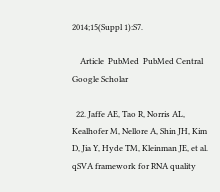2014;15(Suppl 1):S7.

    Article  PubMed  PubMed Central  Google Scholar

  22. Jaffe AE, Tao R, Norris AL, Kealhofer M, Nellore A, Shin JH, Kim D, Jia Y, Hyde TM, Kleinman JE, et al. qSVA framework for RNA quality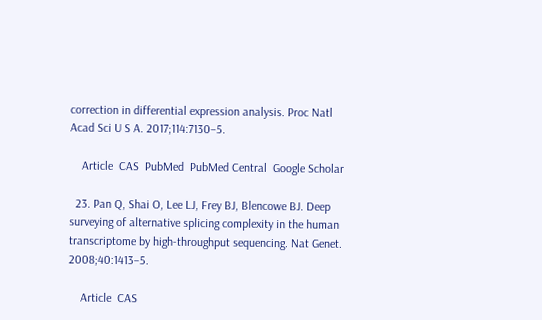correction in differential expression analysis. Proc Natl Acad Sci U S A. 2017;114:7130–5.

    Article  CAS  PubMed  PubMed Central  Google Scholar

  23. Pan Q, Shai O, Lee LJ, Frey BJ, Blencowe BJ. Deep surveying of alternative splicing complexity in the human transcriptome by high-throughput sequencing. Nat Genet. 2008;40:1413–5.

    Article  CAS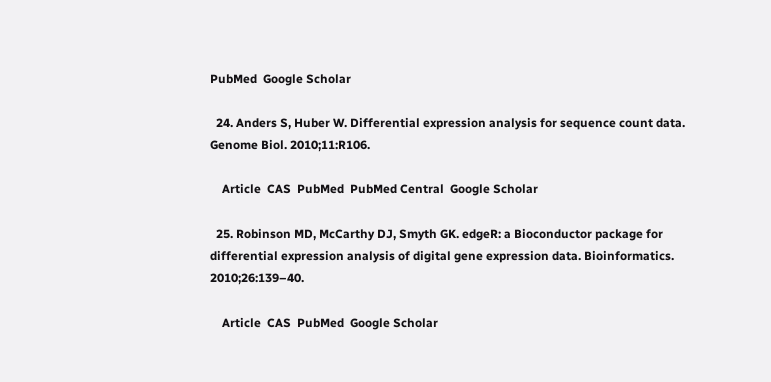PubMed  Google Scholar

  24. Anders S, Huber W. Differential expression analysis for sequence count data. Genome Biol. 2010;11:R106.

    Article  CAS  PubMed  PubMed Central  Google Scholar

  25. Robinson MD, McCarthy DJ, Smyth GK. edgeR: a Bioconductor package for differential expression analysis of digital gene expression data. Bioinformatics. 2010;26:139–40.

    Article  CAS  PubMed  Google Scholar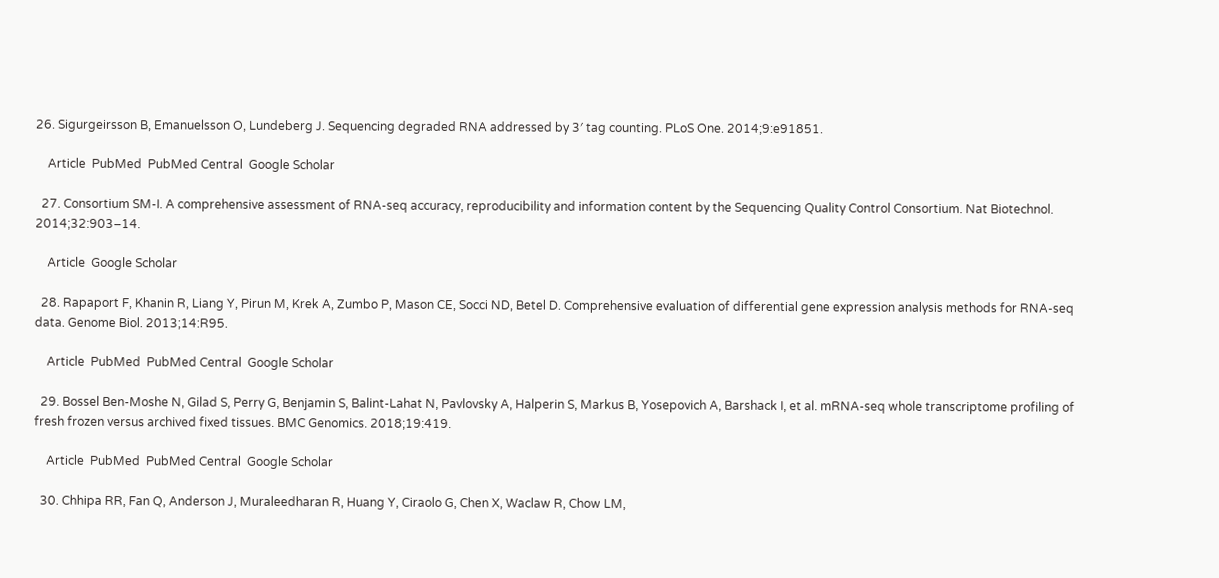26. Sigurgeirsson B, Emanuelsson O, Lundeberg J. Sequencing degraded RNA addressed by 3′ tag counting. PLoS One. 2014;9:e91851.

    Article  PubMed  PubMed Central  Google Scholar

  27. Consortium SM-I. A comprehensive assessment of RNA-seq accuracy, reproducibility and information content by the Sequencing Quality Control Consortium. Nat Biotechnol. 2014;32:903–14.

    Article  Google Scholar

  28. Rapaport F, Khanin R, Liang Y, Pirun M, Krek A, Zumbo P, Mason CE, Socci ND, Betel D. Comprehensive evaluation of differential gene expression analysis methods for RNA-seq data. Genome Biol. 2013;14:R95.

    Article  PubMed  PubMed Central  Google Scholar

  29. Bossel Ben-Moshe N, Gilad S, Perry G, Benjamin S, Balint-Lahat N, Pavlovsky A, Halperin S, Markus B, Yosepovich A, Barshack I, et al. mRNA-seq whole transcriptome profiling of fresh frozen versus archived fixed tissues. BMC Genomics. 2018;19:419.

    Article  PubMed  PubMed Central  Google Scholar

  30. Chhipa RR, Fan Q, Anderson J, Muraleedharan R, Huang Y, Ciraolo G, Chen X, Waclaw R, Chow LM,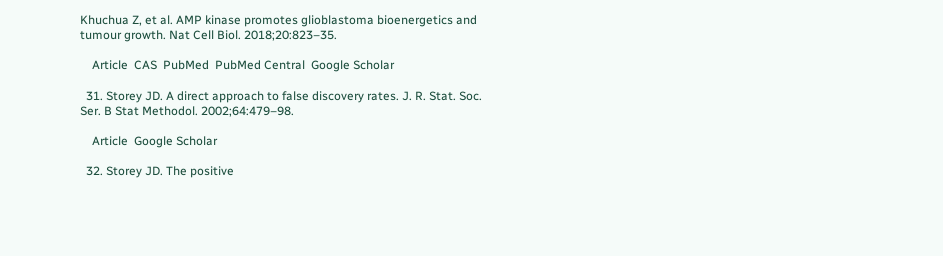Khuchua Z, et al. AMP kinase promotes glioblastoma bioenergetics and tumour growth. Nat Cell Biol. 2018;20:823–35.

    Article  CAS  PubMed  PubMed Central  Google Scholar

  31. Storey JD. A direct approach to false discovery rates. J. R. Stat. Soc. Ser. B Stat Methodol. 2002;64:479–98.

    Article  Google Scholar

  32. Storey JD. The positive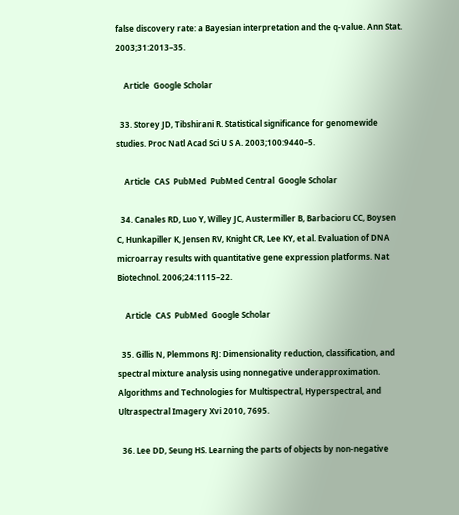false discovery rate: a Bayesian interpretation and the q-value. Ann Stat. 2003;31:2013–35.

    Article  Google Scholar

  33. Storey JD, Tibshirani R. Statistical significance for genomewide studies. Proc Natl Acad Sci U S A. 2003;100:9440–5.

    Article  CAS  PubMed  PubMed Central  Google Scholar

  34. Canales RD, Luo Y, Willey JC, Austermiller B, Barbacioru CC, Boysen C, Hunkapiller K, Jensen RV, Knight CR, Lee KY, et al. Evaluation of DNA microarray results with quantitative gene expression platforms. Nat Biotechnol. 2006;24:1115–22.

    Article  CAS  PubMed  Google Scholar

  35. Gillis N, Plemmons RJ: Dimensionality reduction, classification, and spectral mixture analysis using nonnegative underapproximation. Algorithms and Technologies for Multispectral, Hyperspectral, and Ultraspectral Imagery Xvi 2010, 7695.

  36. Lee DD, Seung HS. Learning the parts of objects by non-negative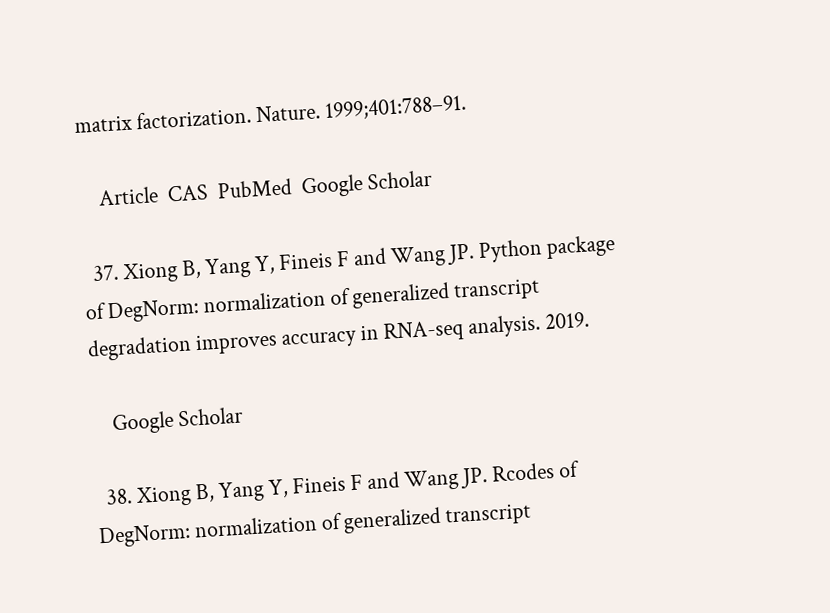matrix factorization. Nature. 1999;401:788–91.

    Article  CAS  PubMed  Google Scholar

  37. Xiong B, Yang Y, Fineis F and Wang JP. Python package of DegNorm: normalization of generalized transcript degradation improves accuracy in RNA-seq analysis. 2019.

    Google Scholar

  38. Xiong B, Yang Y, Fineis F and Wang JP. Rcodes of DegNorm: normalization of generalized transcript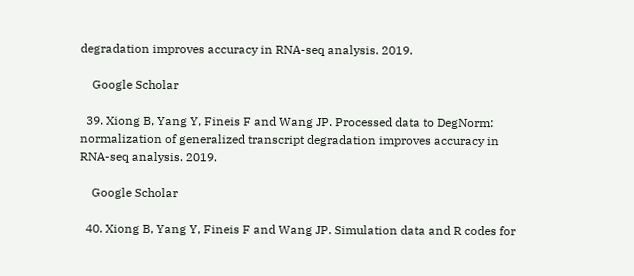degradation improves accuracy in RNA-seq analysis. 2019.

    Google Scholar

  39. Xiong B, Yang Y, Fineis F and Wang JP. Processed data to DegNorm: normalization of generalized transcript degradation improves accuracy in RNA-seq analysis. 2019.

    Google Scholar

  40. Xiong B, Yang Y, Fineis F and Wang JP. Simulation data and R codes for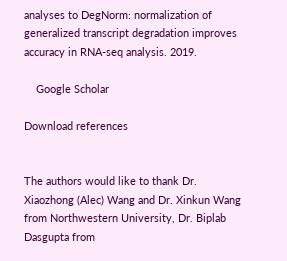analyses to DegNorm: normalization of generalized transcript degradation improves accuracy in RNA-seq analysis. 2019.

    Google Scholar

Download references


The authors would like to thank Dr. Xiaozhong (Alec) Wang and Dr. Xinkun Wang from Northwestern University, Dr. Biplab Dasgupta from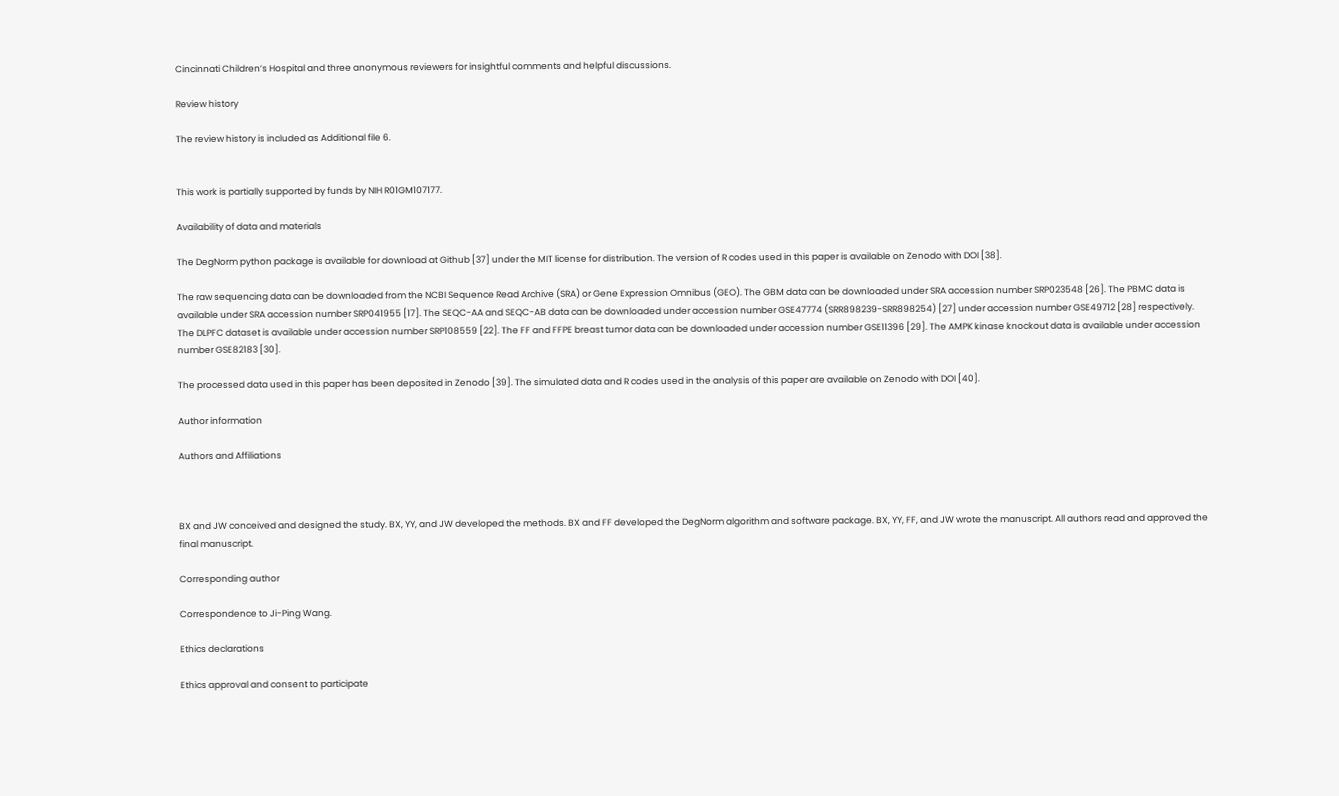Cincinnati Children’s Hospital and three anonymous reviewers for insightful comments and helpful discussions.

Review history

The review history is included as Additional file 6.


This work is partially supported by funds by NIH R01GM107177.

Availability of data and materials

The DegNorm python package is available for download at Github [37] under the MIT license for distribution. The version of R codes used in this paper is available on Zenodo with DOI [38].

The raw sequencing data can be downloaded from the NCBI Sequence Read Archive (SRA) or Gene Expression Omnibus (GEO). The GBM data can be downloaded under SRA accession number SRP023548 [26]. The PBMC data is available under SRA accession number SRP041955 [17]. The SEQC-AA and SEQC-AB data can be downloaded under accession number GSE47774 (SRR898239-SRR898254) [27] under accession number GSE49712 [28] respectively. The DLPFC dataset is available under accession number SRP108559 [22]. The FF and FFPE breast tumor data can be downloaded under accession number GSE11396 [29]. The AMPK kinase knockout data is available under accession number GSE82183 [30].

The processed data used in this paper has been deposited in Zenodo [39]. The simulated data and R codes used in the analysis of this paper are available on Zenodo with DOI [40].

Author information

Authors and Affiliations



BX and JW conceived and designed the study. BX, YY, and JW developed the methods. BX and FF developed the DegNorm algorithm and software package. BX, YY, FF, and JW wrote the manuscript. All authors read and approved the final manuscript.

Corresponding author

Correspondence to Ji-Ping Wang.

Ethics declarations

Ethics approval and consent to participate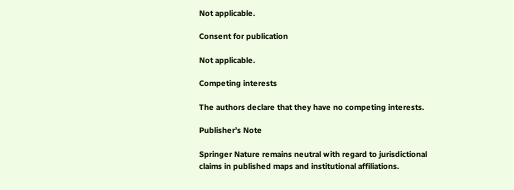Not applicable.

Consent for publication

Not applicable.

Competing interests

The authors declare that they have no competing interests.

Publisher’s Note

Springer Nature remains neutral with regard to jurisdictional claims in published maps and institutional affiliations.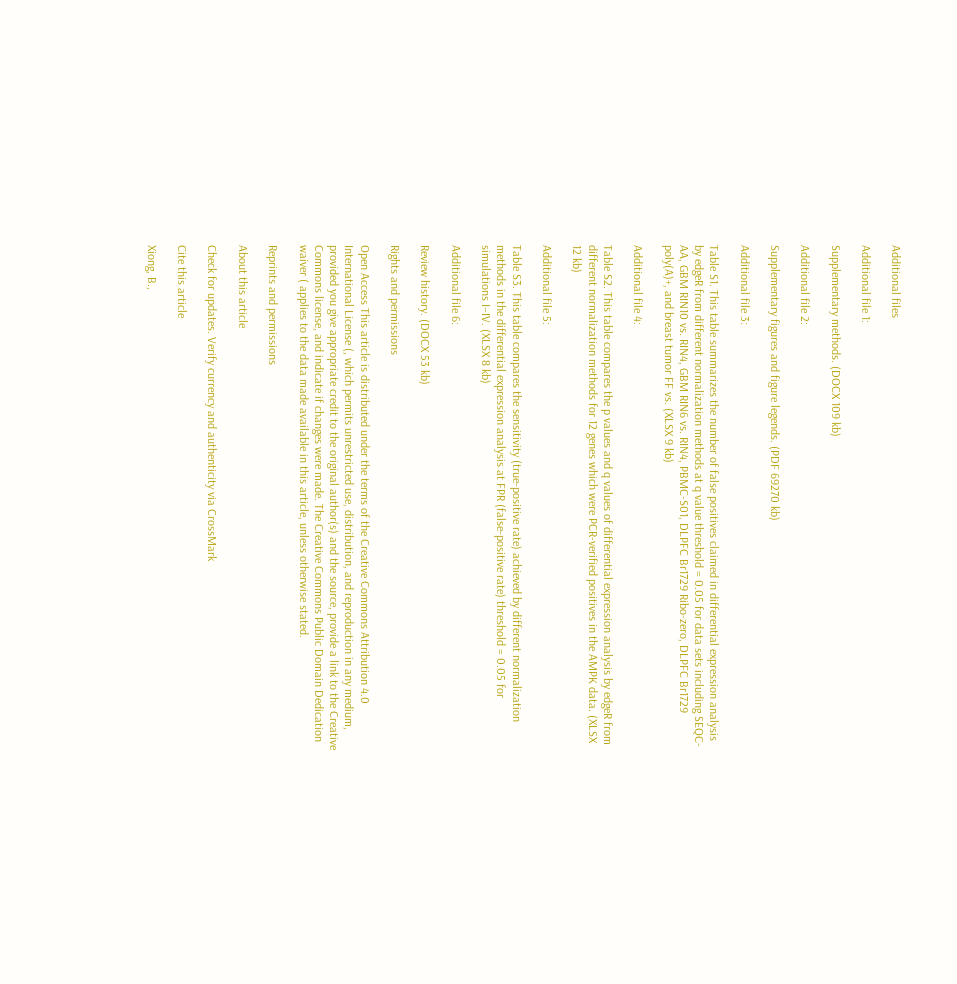Additional files

Additional file 1:

Supplementary methods. (DOCX 109 kb)

Additional file 2:

Supplementary figures and figure legends. (PDF 69270 kb)

Additional file 3:

Table S1. This table summarizes the number of false positives claimed in differential expression analysis by edgeR from different normalization methods at q value threshold = 0.05 for data sets including SEQC-AA, GBM RIN10 vs. RIN4, GBM RIN6 vs. RIN4, PBMC-S01, DLPFC Br1729 Ribo-zero, DLPFC Br1729 poly(A)+, and breast tumor FF vs. (XLSX 9 kb)

Additional file 4:

Table S2. This table compares the p values and q values of differential expression analysis by edgeR from different normalization methods for 12 genes which were PCR-verified positives in the AMPK data. (XLSX 12 kb)

Additional file 5:

Table S3. This table compares the sensitivity (true-positive rate) achieved by different normalization methods in the differential expression analysis at FPR (false-positive rate) threshold = 0.05 for simulations I–IV. (XLSX 8 kb)

Additional file 6:

Review history. (DOCX 53 kb)

Rights and permissions

Open Access This article is distributed under the terms of the Creative Commons Attribution 4.0 International License (, which permits unrestricted use, distribution, and reproduction in any medium, provided you give appropriate credit to the original author(s) and the source, provide a link to the Creative Commons license, and indicate if changes were made. The Creative Commons Public Domain Dedication waiver ( applies to the data made available in this article, unless otherwise stated.

Reprints and permissions

About this article

Check for updates. Verify currency and authenticity via CrossMark

Cite this article

Xiong, B.,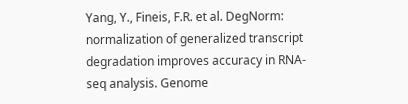Yang, Y., Fineis, F.R. et al. DegNorm: normalization of generalized transcript degradation improves accuracy in RNA-seq analysis. Genome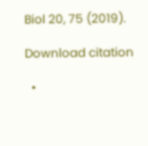Biol 20, 75 (2019).

Download citation

  •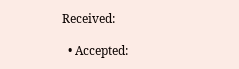Received:

  • Accepted: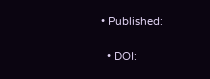• Published:

  • DOI: